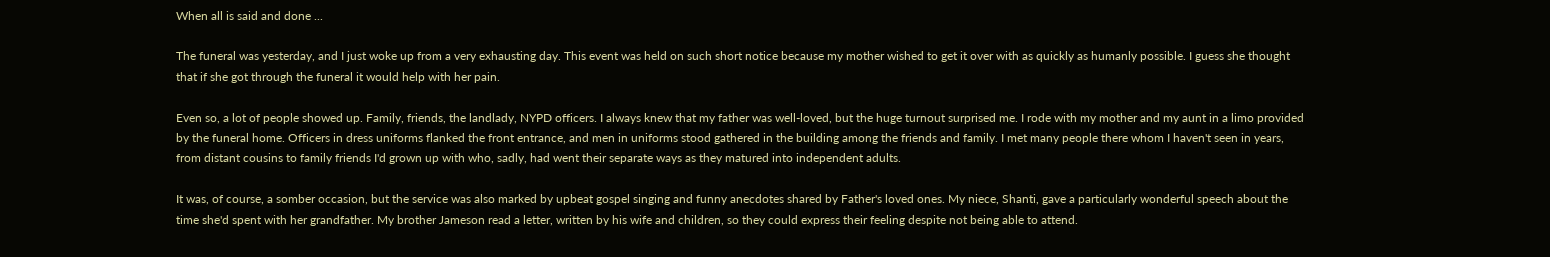When all is said and done ...

The funeral was yesterday, and I just woke up from a very exhausting day. This event was held on such short notice because my mother wished to get it over with as quickly as humanly possible. I guess she thought that if she got through the funeral it would help with her pain.

Even so, a lot of people showed up. Family, friends, the landlady, NYPD officers. I always knew that my father was well-loved, but the huge turnout surprised me. I rode with my mother and my aunt in a limo provided by the funeral home. Officers in dress uniforms flanked the front entrance, and men in uniforms stood gathered in the building among the friends and family. I met many people there whom I haven't seen in years, from distant cousins to family friends I'd grown up with who, sadly, had went their separate ways as they matured into independent adults.

It was, of course, a somber occasion, but the service was also marked by upbeat gospel singing and funny anecdotes shared by Father's loved ones. My niece, Shanti, gave a particularly wonderful speech about the time she'd spent with her grandfather. My brother Jameson read a letter, written by his wife and children, so they could express their feeling despite not being able to attend.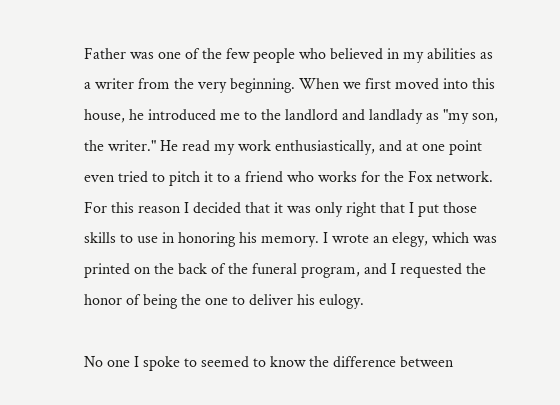Father was one of the few people who believed in my abilities as a writer from the very beginning. When we first moved into this house, he introduced me to the landlord and landlady as "my son, the writer." He read my work enthusiastically, and at one point even tried to pitch it to a friend who works for the Fox network. For this reason I decided that it was only right that I put those skills to use in honoring his memory. I wrote an elegy, which was printed on the back of the funeral program, and I requested the honor of being the one to deliver his eulogy.

No one I spoke to seemed to know the difference between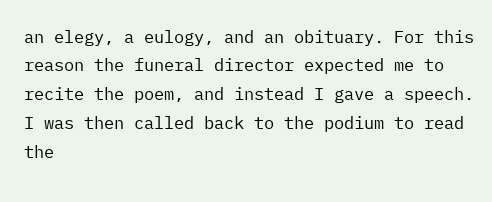an elegy, a eulogy, and an obituary. For this reason the funeral director expected me to recite the poem, and instead I gave a speech. I was then called back to the podium to read the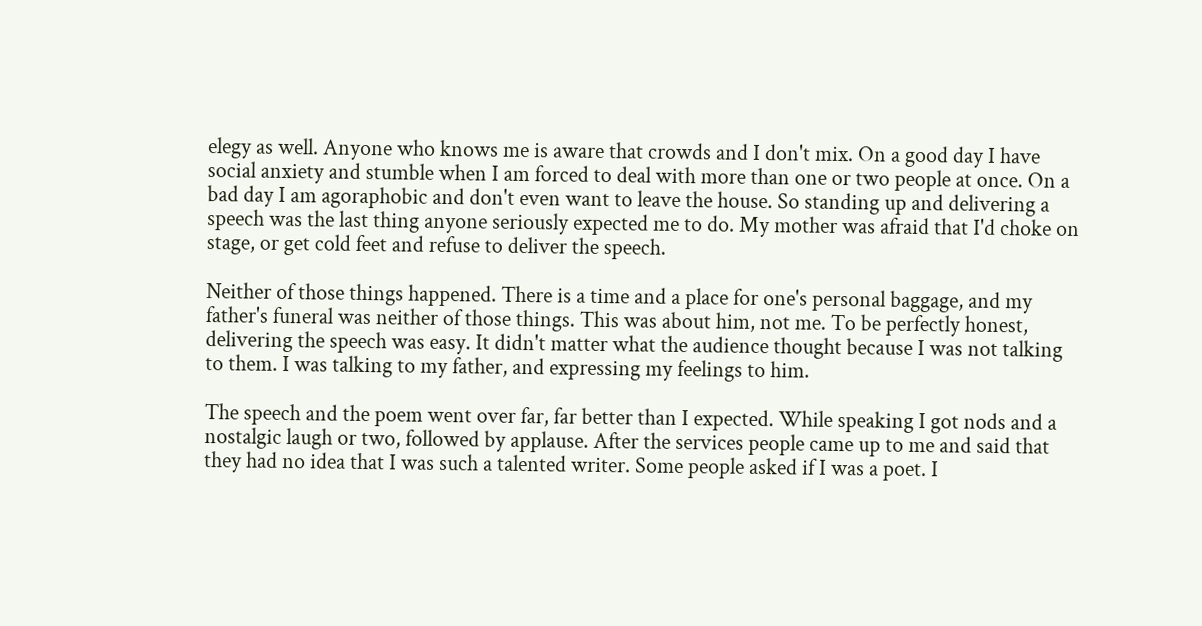elegy as well. Anyone who knows me is aware that crowds and I don't mix. On a good day I have social anxiety and stumble when I am forced to deal with more than one or two people at once. On a bad day I am agoraphobic and don't even want to leave the house. So standing up and delivering a speech was the last thing anyone seriously expected me to do. My mother was afraid that I'd choke on stage, or get cold feet and refuse to deliver the speech.

Neither of those things happened. There is a time and a place for one's personal baggage, and my father's funeral was neither of those things. This was about him, not me. To be perfectly honest, delivering the speech was easy. It didn't matter what the audience thought because I was not talking to them. I was talking to my father, and expressing my feelings to him.

The speech and the poem went over far, far better than I expected. While speaking I got nods and a nostalgic laugh or two, followed by applause. After the services people came up to me and said that they had no idea that I was such a talented writer. Some people asked if I was a poet. I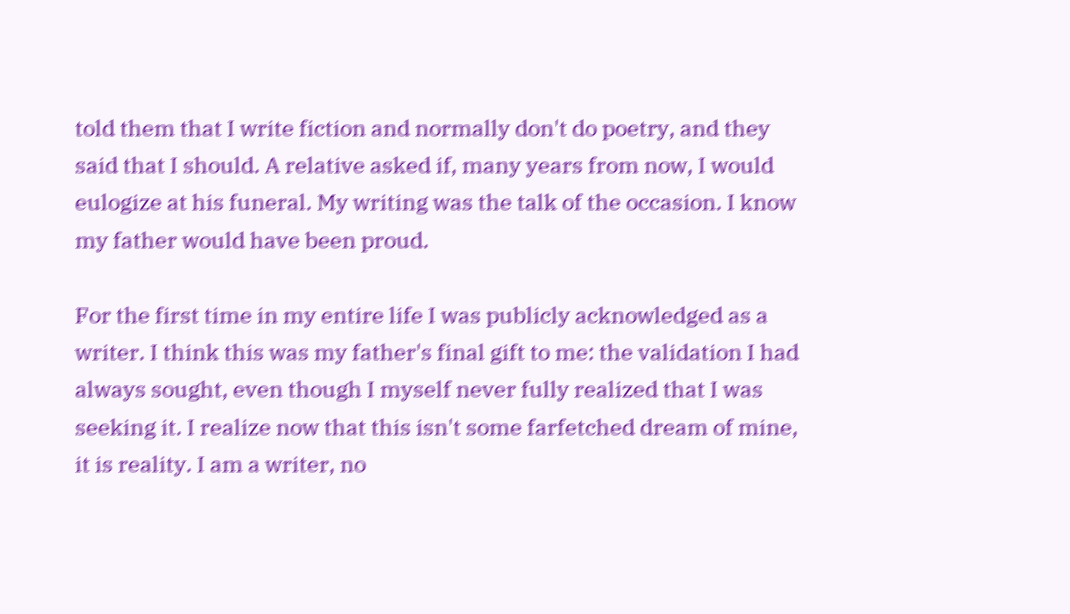told them that I write fiction and normally don't do poetry, and they said that I should. A relative asked if, many years from now, I would eulogize at his funeral. My writing was the talk of the occasion. I know my father would have been proud.

For the first time in my entire life I was publicly acknowledged as a writer. I think this was my father's final gift to me: the validation I had always sought, even though I myself never fully realized that I was seeking it. I realize now that this isn't some farfetched dream of mine, it is reality. I am a writer, no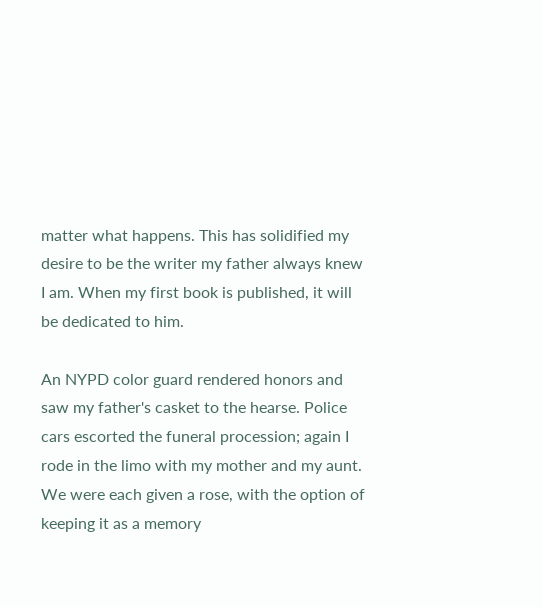matter what happens. This has solidified my desire to be the writer my father always knew I am. When my first book is published, it will be dedicated to him.

An NYPD color guard rendered honors and saw my father's casket to the hearse. Police cars escorted the funeral procession; again I rode in the limo with my mother and my aunt. We were each given a rose, with the option of keeping it as a memory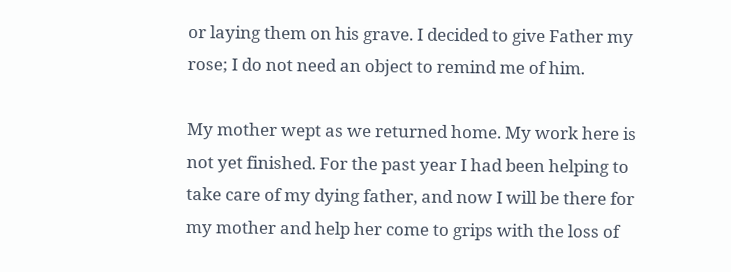or laying them on his grave. I decided to give Father my rose; I do not need an object to remind me of him.

My mother wept as we returned home. My work here is not yet finished. For the past year I had been helping to take care of my dying father, and now I will be there for my mother and help her come to grips with the loss of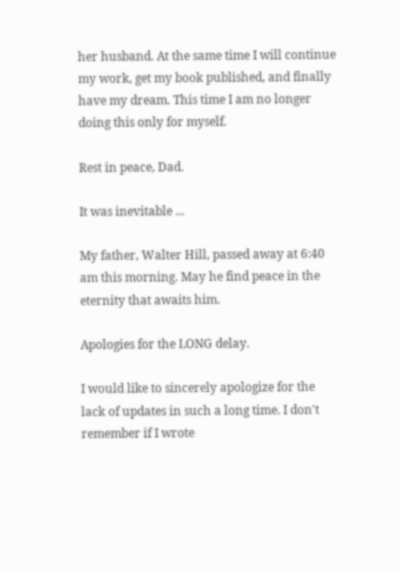her husband. At the same time I will continue my work, get my book published, and finally have my dream. This time I am no longer doing this only for myself.

Rest in peace, Dad.

It was inevitable ...

My father, Walter Hill, passed away at 6:40 am this morning. May he find peace in the eternity that awaits him.

Apologies for the LONG delay.

I would like to sincerely apologize for the lack of updates in such a long time. I don't remember if I wrote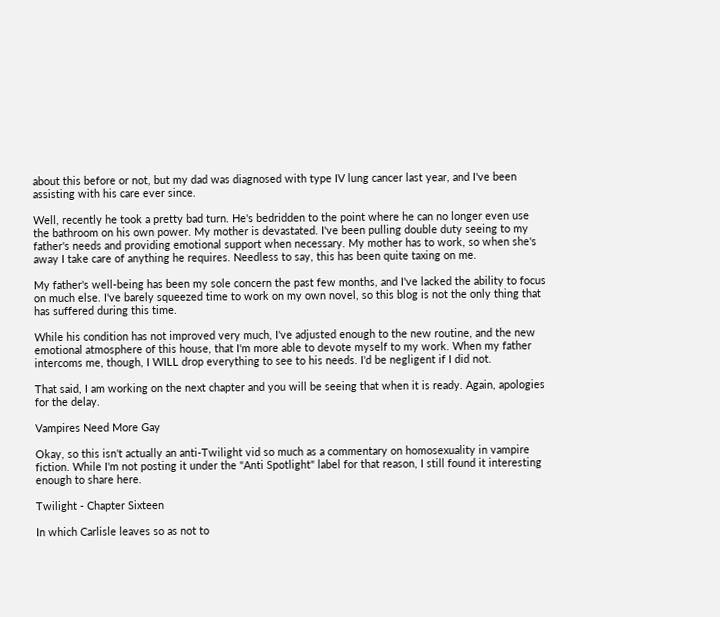about this before or not, but my dad was diagnosed with type IV lung cancer last year, and I've been assisting with his care ever since.

Well, recently he took a pretty bad turn. He's bedridden to the point where he can no longer even use the bathroom on his own power. My mother is devastated. I've been pulling double duty seeing to my father's needs and providing emotional support when necessary. My mother has to work, so when she's away I take care of anything he requires. Needless to say, this has been quite taxing on me.

My father's well-being has been my sole concern the past few months, and I've lacked the ability to focus on much else. I've barely squeezed time to work on my own novel, so this blog is not the only thing that has suffered during this time.

While his condition has not improved very much, I've adjusted enough to the new routine, and the new emotional atmosphere of this house, that I'm more able to devote myself to my work. When my father intercoms me, though, I WILL drop everything to see to his needs. I'd be negligent if I did not.

That said, I am working on the next chapter and you will be seeing that when it is ready. Again, apologies for the delay.

Vampires Need More Gay

Okay, so this isn't actually an anti-Twilight vid so much as a commentary on homosexuality in vampire fiction. While I'm not posting it under the "Anti Spotlight" label for that reason, I still found it interesting enough to share here.

Twilight - Chapter Sixteen

In which Carlisle leaves so as not to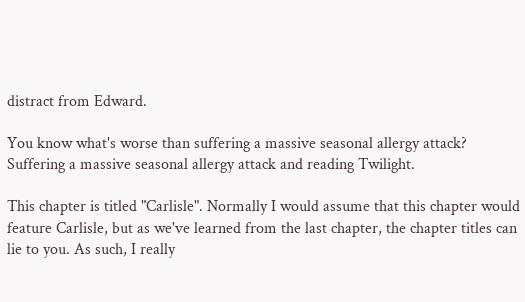distract from Edward.

You know what's worse than suffering a massive seasonal allergy attack? Suffering a massive seasonal allergy attack and reading Twilight.

This chapter is titled "Carlisle". Normally I would assume that this chapter would feature Carlisle, but as we've learned from the last chapter, the chapter titles can lie to you. As such, I really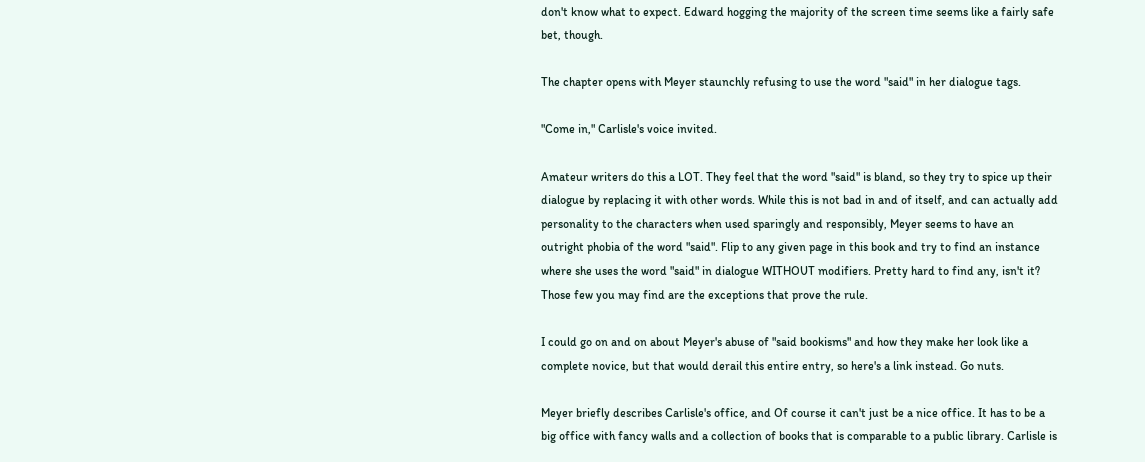don't know what to expect. Edward hogging the majority of the screen time seems like a fairly safe bet, though.

The chapter opens with Meyer staunchly refusing to use the word "said" in her dialogue tags.

"Come in," Carlisle's voice invited.

Amateur writers do this a LOT. They feel that the word "said" is bland, so they try to spice up their dialogue by replacing it with other words. While this is not bad in and of itself, and can actually add personality to the characters when used sparingly and responsibly, Meyer seems to have an outright phobia of the word "said". Flip to any given page in this book and try to find an instance where she uses the word "said" in dialogue WITHOUT modifiers. Pretty hard to find any, isn't it? Those few you may find are the exceptions that prove the rule.

I could go on and on about Meyer's abuse of "said bookisms" and how they make her look like a complete novice, but that would derail this entire entry, so here's a link instead. Go nuts.

Meyer briefly describes Carlisle's office, and Of course it can't just be a nice office. It has to be a big office with fancy walls and a collection of books that is comparable to a public library. Carlisle is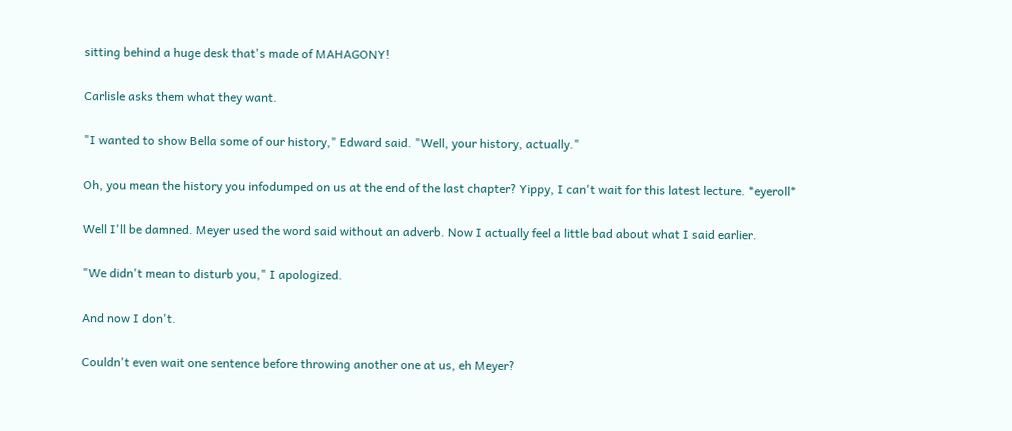sitting behind a huge desk that's made of MAHAGONY!

Carlisle asks them what they want.

"I wanted to show Bella some of our history," Edward said. "Well, your history, actually."

Oh, you mean the history you infodumped on us at the end of the last chapter? Yippy, I can't wait for this latest lecture. *eyeroll*

Well I'll be damned. Meyer used the word said without an adverb. Now I actually feel a little bad about what I said earlier.

"We didn't mean to disturb you," I apologized.

And now I don't.

Couldn't even wait one sentence before throwing another one at us, eh Meyer?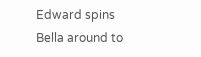Edward spins Bella around to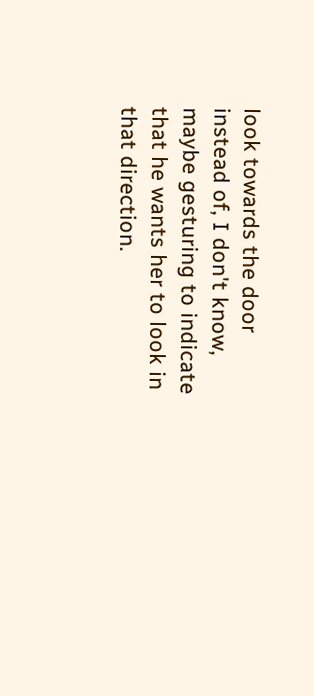look towards the door instead of, I don't know, maybe gesturing to indicate that he wants her to look in that direction.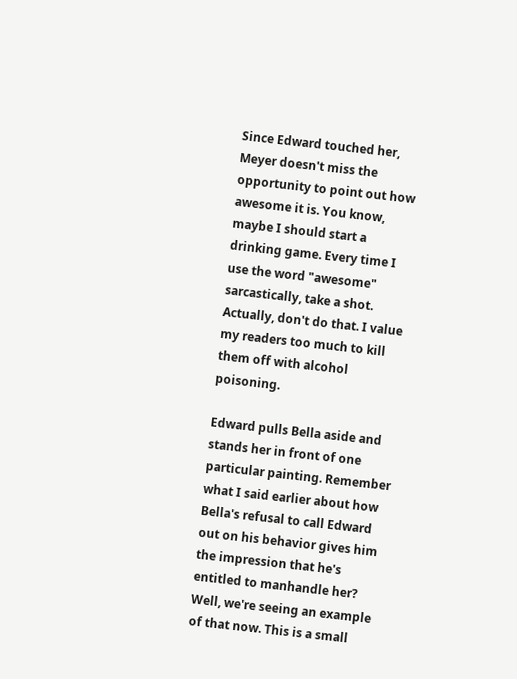Since Edward touched her, Meyer doesn't miss the opportunity to point out how awesome it is. You know, maybe I should start a drinking game. Every time I use the word "awesome" sarcastically, take a shot. Actually, don't do that. I value my readers too much to kill them off with alcohol poisoning.

Edward pulls Bella aside and stands her in front of one particular painting. Remember what I said earlier about how Bella's refusal to call Edward out on his behavior gives him the impression that he's entitled to manhandle her? Well, we're seeing an example of that now. This is a small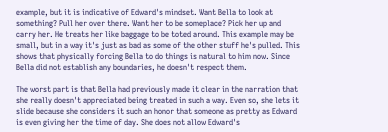example, but it is indicative of Edward's mindset. Want Bella to look at something? Pull her over there. Want her to be someplace? Pick her up and carry her. He treats her like baggage to be toted around. This example may be small, but in a way it's just as bad as some of the other stuff he's pulled. This shows that physically forcing Bella to do things is natural to him now. Since Bella did not establish any boundaries, he doesn't respect them.

The worst part is that Bella had previously made it clear in the narration that she really doesn't appreciated being treated in such a way. Even so, she lets it slide because she considers it such an honor that someone as pretty as Edward is even giving her the time of day. She does not allow Edward's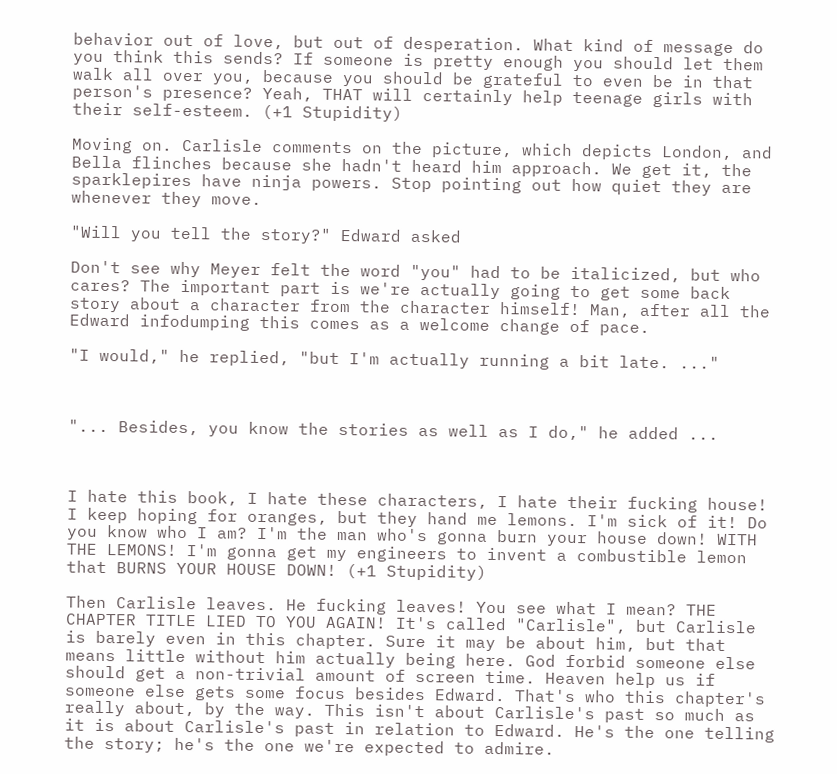behavior out of love, but out of desperation. What kind of message do you think this sends? If someone is pretty enough you should let them walk all over you, because you should be grateful to even be in that person's presence? Yeah, THAT will certainly help teenage girls with their self-esteem. (+1 Stupidity)

Moving on. Carlisle comments on the picture, which depicts London, and Bella flinches because she hadn't heard him approach. We get it, the sparklepires have ninja powers. Stop pointing out how quiet they are whenever they move.

"Will you tell the story?" Edward asked

Don't see why Meyer felt the word "you" had to be italicized, but who cares? The important part is we're actually going to get some back story about a character from the character himself! Man, after all the Edward infodumping this comes as a welcome change of pace.

"I would," he replied, "but I'm actually running a bit late. ..."



"... Besides, you know the stories as well as I do," he added ...



I hate this book, I hate these characters, I hate their fucking house! I keep hoping for oranges, but they hand me lemons. I'm sick of it! Do you know who I am? I'm the man who's gonna burn your house down! WITH THE LEMONS! I'm gonna get my engineers to invent a combustible lemon that BURNS YOUR HOUSE DOWN! (+1 Stupidity)

Then Carlisle leaves. He fucking leaves! You see what I mean? THE CHAPTER TITLE LIED TO YOU AGAIN! It's called "Carlisle", but Carlisle is barely even in this chapter. Sure it may be about him, but that means little without him actually being here. God forbid someone else should get a non-trivial amount of screen time. Heaven help us if someone else gets some focus besides Edward. That's who this chapter's really about, by the way. This isn't about Carlisle's past so much as it is about Carlisle's past in relation to Edward. He's the one telling the story; he's the one we're expected to admire.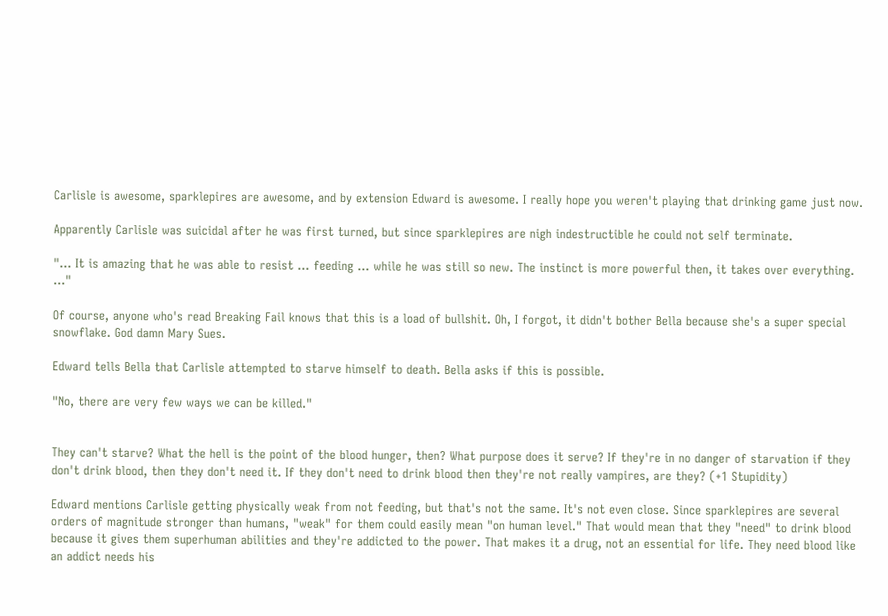Carlisle is awesome, sparklepires are awesome, and by extension Edward is awesome. I really hope you weren't playing that drinking game just now.

Apparently Carlisle was suicidal after he was first turned, but since sparklepires are nigh indestructible he could not self terminate.

"... It is amazing that he was able to resist ... feeding ... while he was still so new. The instinct is more powerful then, it takes over everything. ..."

Of course, anyone who's read Breaking Fail knows that this is a load of bullshit. Oh, I forgot, it didn't bother Bella because she's a super special snowflake. God damn Mary Sues.

Edward tells Bella that Carlisle attempted to starve himself to death. Bella asks if this is possible.

"No, there are very few ways we can be killed."


They can't starve? What the hell is the point of the blood hunger, then? What purpose does it serve? If they're in no danger of starvation if they don't drink blood, then they don't need it. If they don't need to drink blood then they're not really vampires, are they? (+1 Stupidity)

Edward mentions Carlisle getting physically weak from not feeding, but that's not the same. It's not even close. Since sparklepires are several orders of magnitude stronger than humans, "weak" for them could easily mean "on human level." That would mean that they "need" to drink blood because it gives them superhuman abilities and they're addicted to the power. That makes it a drug, not an essential for life. They need blood like an addict needs his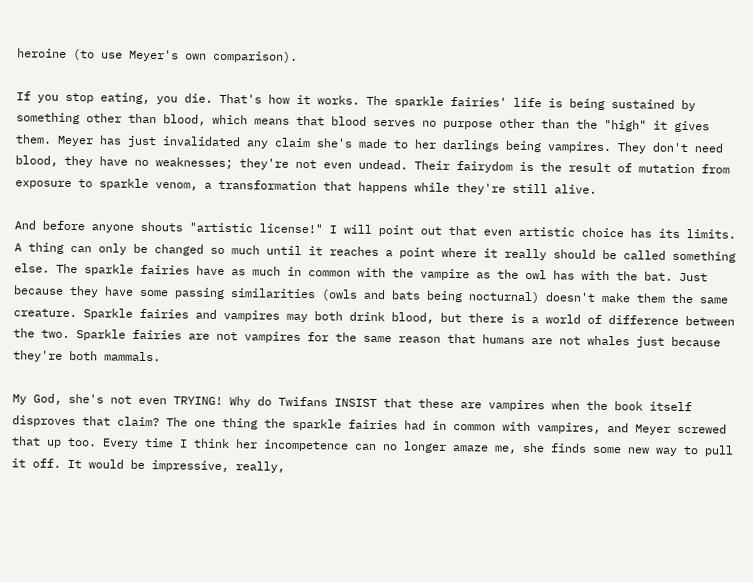heroine (to use Meyer's own comparison).

If you stop eating, you die. That's how it works. The sparkle fairies' life is being sustained by something other than blood, which means that blood serves no purpose other than the "high" it gives them. Meyer has just invalidated any claim she's made to her darlings being vampires. They don't need blood, they have no weaknesses; they're not even undead. Their fairydom is the result of mutation from exposure to sparkle venom, a transformation that happens while they're still alive.

And before anyone shouts "artistic license!" I will point out that even artistic choice has its limits. A thing can only be changed so much until it reaches a point where it really should be called something else. The sparkle fairies have as much in common with the vampire as the owl has with the bat. Just because they have some passing similarities (owls and bats being nocturnal) doesn't make them the same creature. Sparkle fairies and vampires may both drink blood, but there is a world of difference between the two. Sparkle fairies are not vampires for the same reason that humans are not whales just because they're both mammals.

My God, she's not even TRYING! Why do Twifans INSIST that these are vampires when the book itself disproves that claim? The one thing the sparkle fairies had in common with vampires, and Meyer screwed that up too. Every time I think her incompetence can no longer amaze me, she finds some new way to pull it off. It would be impressive, really,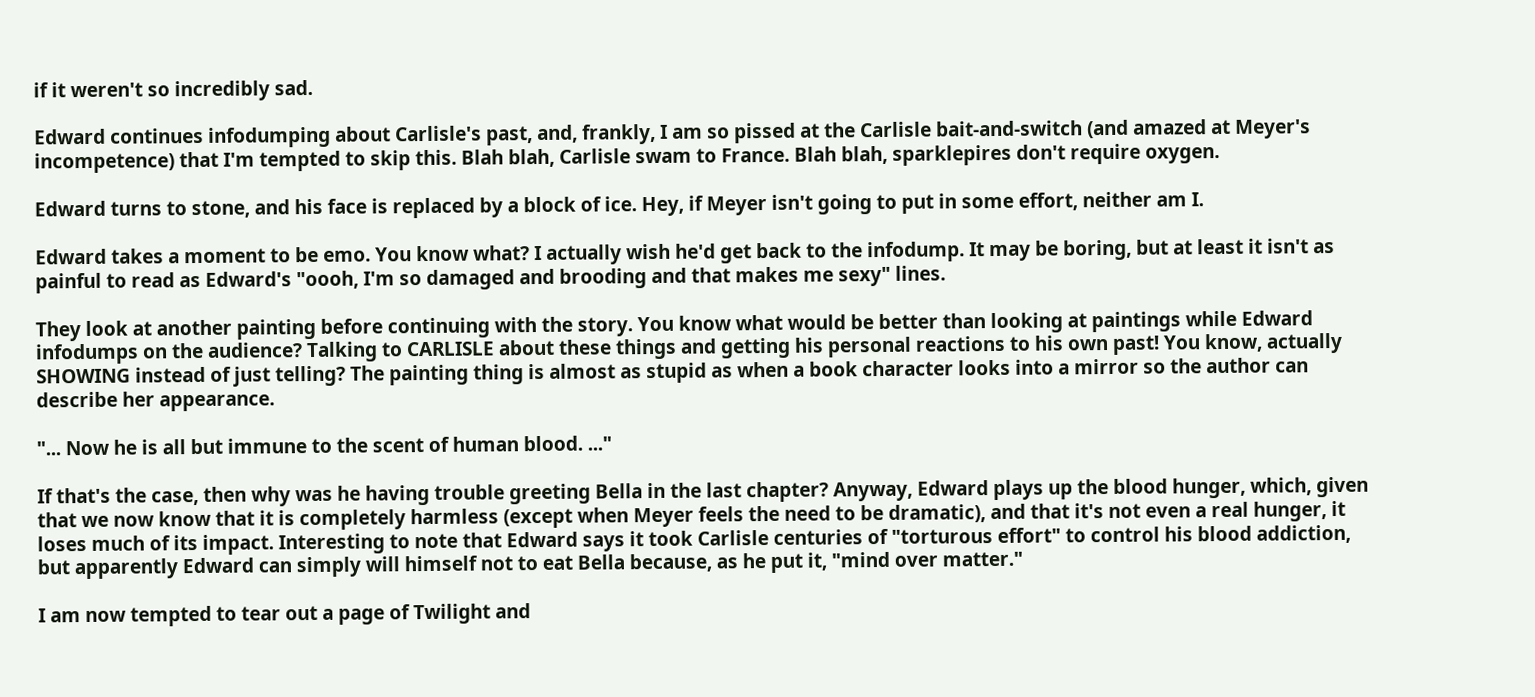if it weren't so incredibly sad.

Edward continues infodumping about Carlisle's past, and, frankly, I am so pissed at the Carlisle bait-and-switch (and amazed at Meyer's incompetence) that I'm tempted to skip this. Blah blah, Carlisle swam to France. Blah blah, sparklepires don't require oxygen.

Edward turns to stone, and his face is replaced by a block of ice. Hey, if Meyer isn't going to put in some effort, neither am I.

Edward takes a moment to be emo. You know what? I actually wish he'd get back to the infodump. It may be boring, but at least it isn't as painful to read as Edward's "oooh, I'm so damaged and brooding and that makes me sexy" lines.

They look at another painting before continuing with the story. You know what would be better than looking at paintings while Edward infodumps on the audience? Talking to CARLISLE about these things and getting his personal reactions to his own past! You know, actually SHOWING instead of just telling? The painting thing is almost as stupid as when a book character looks into a mirror so the author can describe her appearance.

"... Now he is all but immune to the scent of human blood. ..."

If that's the case, then why was he having trouble greeting Bella in the last chapter? Anyway, Edward plays up the blood hunger, which, given that we now know that it is completely harmless (except when Meyer feels the need to be dramatic), and that it's not even a real hunger, it loses much of its impact. Interesting to note that Edward says it took Carlisle centuries of "torturous effort" to control his blood addiction, but apparently Edward can simply will himself not to eat Bella because, as he put it, "mind over matter."

I am now tempted to tear out a page of Twilight and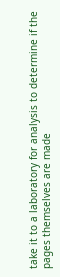take it to a laboratory for analysis to determine if the pages themselves are made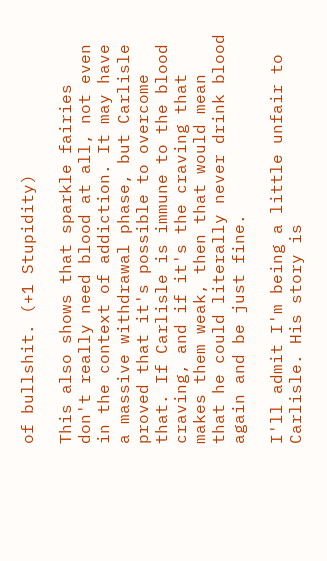of bullshit. (+1 Stupidity)

This also shows that sparkle fairies don't really need blood at all, not even in the context of addiction. It may have a massive withdrawal phase, but Carlisle proved that it's possible to overcome that. If Carlisle is immune to the blood craving, and if it's the craving that makes them weak, then that would mean that he could literally never drink blood again and be just fine.

I'll admit I'm being a little unfair to Carlisle. His story is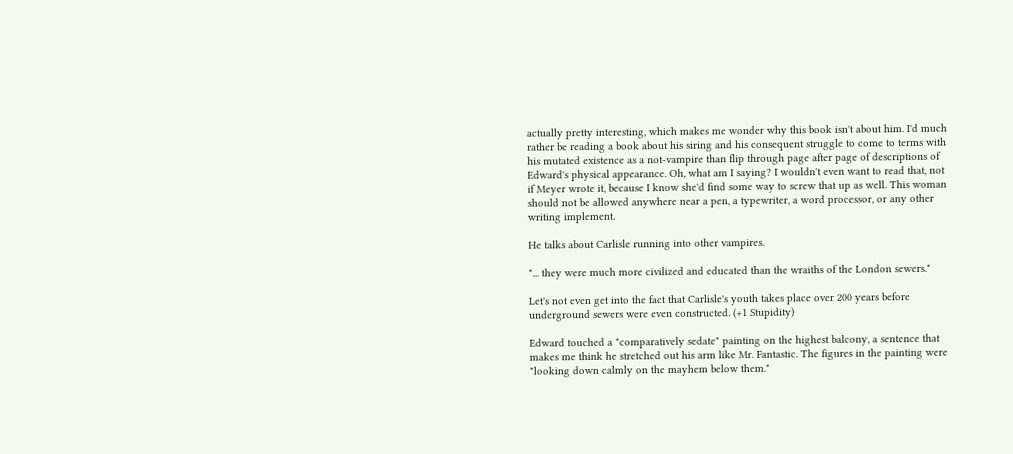actually pretty interesting, which makes me wonder why this book isn't about him. I'd much rather be reading a book about his siring and his consequent struggle to come to terms with his mutated existence as a not-vampire than flip through page after page of descriptions of Edward's physical appearance. Oh, what am I saying? I wouldn't even want to read that, not if Meyer wrote it, because I know she'd find some way to screw that up as well. This woman should not be allowed anywhere near a pen, a typewriter, a word processor, or any other writing implement.

He talks about Carlisle running into other vampires.

"... they were much more civilized and educated than the wraiths of the London sewers."

Let's not even get into the fact that Carlisle's youth takes place over 200 years before underground sewers were even constructed. (+1 Stupidity)

Edward touched a "comparatively sedate" painting on the highest balcony, a sentence that makes me think he stretched out his arm like Mr. Fantastic. The figures in the painting were "looking down calmly on the mayhem below them."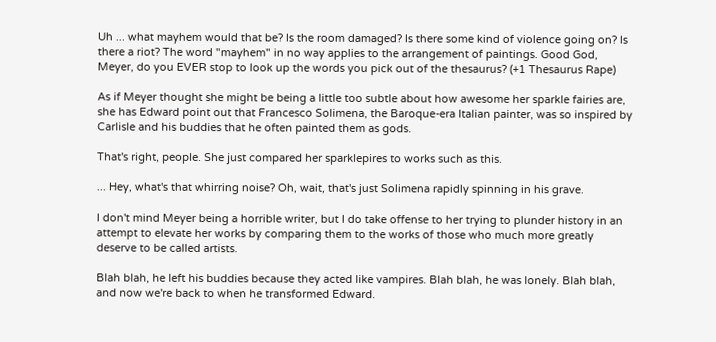Uh ... what mayhem would that be? Is the room damaged? Is there some kind of violence going on? Is there a riot? The word "mayhem" in no way applies to the arrangement of paintings. Good God, Meyer, do you EVER stop to look up the words you pick out of the thesaurus? (+1 Thesaurus Rape)

As if Meyer thought she might be being a little too subtle about how awesome her sparkle fairies are, she has Edward point out that Francesco Solimena, the Baroque-era Italian painter, was so inspired by Carlisle and his buddies that he often painted them as gods.

That's right, people. She just compared her sparklepires to works such as this.

... Hey, what's that whirring noise? Oh, wait, that's just Solimena rapidly spinning in his grave.

I don't mind Meyer being a horrible writer, but I do take offense to her trying to plunder history in an attempt to elevate her works by comparing them to the works of those who much more greatly deserve to be called artists.

Blah blah, he left his buddies because they acted like vampires. Blah blah, he was lonely. Blah blah, and now we're back to when he transformed Edward.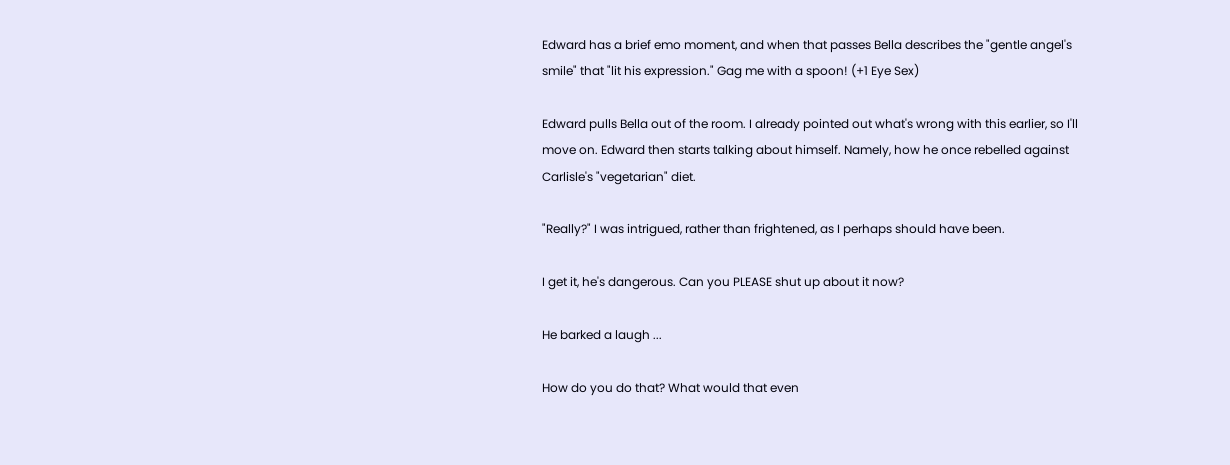Edward has a brief emo moment, and when that passes Bella describes the "gentle angel's smile" that "lit his expression." Gag me with a spoon! (+1 Eye Sex)

Edward pulls Bella out of the room. I already pointed out what's wrong with this earlier, so I'll move on. Edward then starts talking about himself. Namely, how he once rebelled against Carlisle's "vegetarian" diet.

"Really?" I was intrigued, rather than frightened, as I perhaps should have been.

I get it, he's dangerous. Can you PLEASE shut up about it now?

He barked a laugh ...

How do you do that? What would that even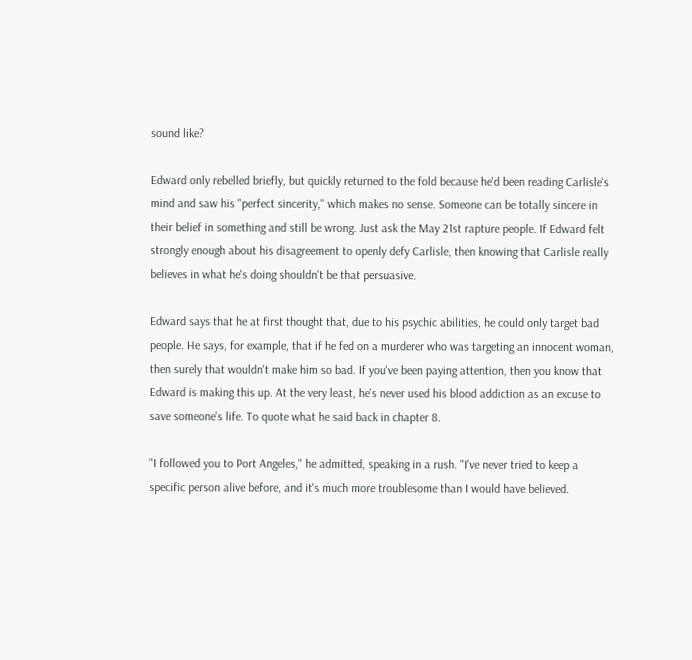sound like?

Edward only rebelled briefly, but quickly returned to the fold because he'd been reading Carlisle's mind and saw his "perfect sincerity," which makes no sense. Someone can be totally sincere in their belief in something and still be wrong. Just ask the May 21st rapture people. If Edward felt strongly enough about his disagreement to openly defy Carlisle, then knowing that Carlisle really believes in what he's doing shouldn't be that persuasive.

Edward says that he at first thought that, due to his psychic abilities, he could only target bad people. He says, for example, that if he fed on a murderer who was targeting an innocent woman, then surely that wouldn't make him so bad. If you've been paying attention, then you know that Edward is making this up. At the very least, he's never used his blood addiction as an excuse to save someone's life. To quote what he said back in chapter 8.

"I followed you to Port Angeles," he admitted, speaking in a rush. "I've never tried to keep a specific person alive before, and it's much more troublesome than I would have believed.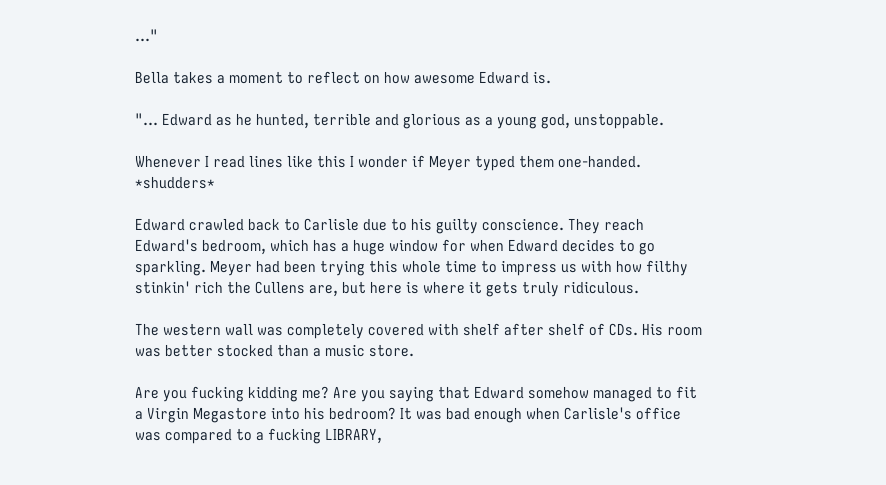..."

Bella takes a moment to reflect on how awesome Edward is.

"... Edward as he hunted, terrible and glorious as a young god, unstoppable.

Whenever I read lines like this I wonder if Meyer typed them one-handed. *shudders*

Edward crawled back to Carlisle due to his guilty conscience. They reach Edward's bedroom, which has a huge window for when Edward decides to go sparkling. Meyer had been trying this whole time to impress us with how filthy stinkin' rich the Cullens are, but here is where it gets truly ridiculous.

The western wall was completely covered with shelf after shelf of CDs. His room was better stocked than a music store.

Are you fucking kidding me? Are you saying that Edward somehow managed to fit a Virgin Megastore into his bedroom? It was bad enough when Carlisle's office was compared to a fucking LIBRARY,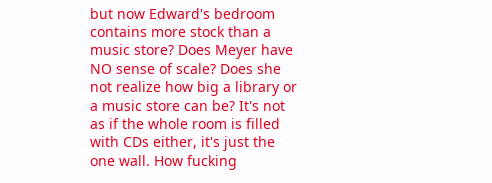but now Edward's bedroom contains more stock than a music store? Does Meyer have NO sense of scale? Does she not realize how big a library or a music store can be? It's not as if the whole room is filled with CDs either, it's just the one wall. How fucking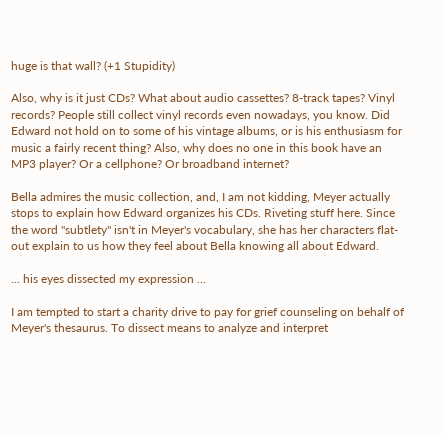huge is that wall? (+1 Stupidity)

Also, why is it just CDs? What about audio cassettes? 8-track tapes? Vinyl records? People still collect vinyl records even nowadays, you know. Did Edward not hold on to some of his vintage albums, or is his enthusiasm for music a fairly recent thing? Also, why does no one in this book have an MP3 player? Or a cellphone? Or broadband internet?

Bella admires the music collection, and, I am not kidding, Meyer actually stops to explain how Edward organizes his CDs. Riveting stuff here. Since the word "subtlety" isn't in Meyer's vocabulary, she has her characters flat-out explain to us how they feel about Bella knowing all about Edward.

... his eyes dissected my expression ...

I am tempted to start a charity drive to pay for grief counseling on behalf of Meyer's thesaurus. To dissect means to analyze and interpret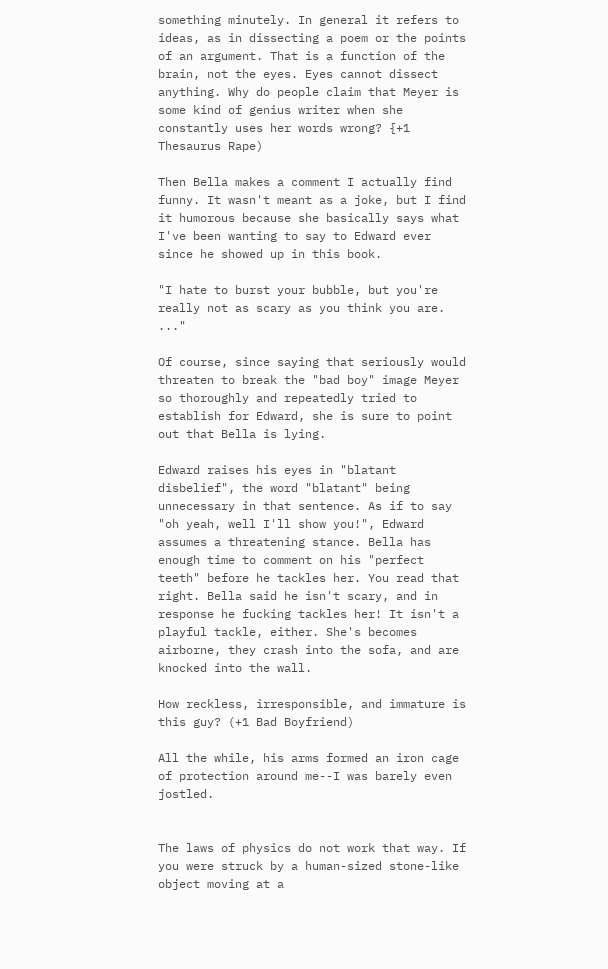something minutely. In general it refers to ideas, as in dissecting a poem or the points of an argument. That is a function of the brain, not the eyes. Eyes cannot dissect anything. Why do people claim that Meyer is some kind of genius writer when she constantly uses her words wrong? {+1 Thesaurus Rape)

Then Bella makes a comment I actually find funny. It wasn't meant as a joke, but I find it humorous because she basically says what I've been wanting to say to Edward ever since he showed up in this book.

"I hate to burst your bubble, but you're really not as scary as you think you are. ..."

Of course, since saying that seriously would threaten to break the "bad boy" image Meyer so thoroughly and repeatedly tried to establish for Edward, she is sure to point out that Bella is lying.

Edward raises his eyes in "blatant disbelief", the word "blatant" being unnecessary in that sentence. As if to say "oh yeah, well I'll show you!", Edward assumes a threatening stance. Bella has enough time to comment on his "perfect teeth" before he tackles her. You read that right. Bella said he isn't scary, and in response he fucking tackles her! It isn't a playful tackle, either. She's becomes airborne, they crash into the sofa, and are knocked into the wall.

How reckless, irresponsible, and immature is this guy? (+1 Bad Boyfriend)

All the while, his arms formed an iron cage of protection around me--I was barely even jostled.


The laws of physics do not work that way. If you were struck by a human-sized stone-like object moving at a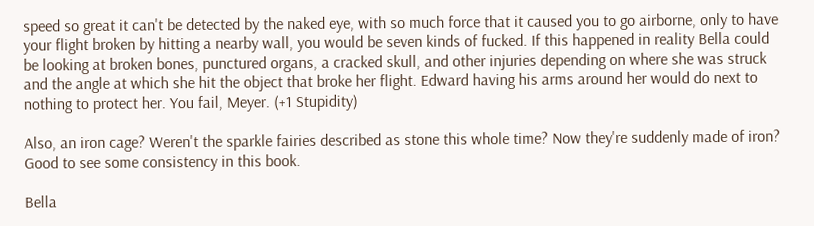speed so great it can't be detected by the naked eye, with so much force that it caused you to go airborne, only to have your flight broken by hitting a nearby wall, you would be seven kinds of fucked. If this happened in reality Bella could be looking at broken bones, punctured organs, a cracked skull, and other injuries depending on where she was struck and the angle at which she hit the object that broke her flight. Edward having his arms around her would do next to nothing to protect her. You fail, Meyer. (+1 Stupidity)

Also, an iron cage? Weren't the sparkle fairies described as stone this whole time? Now they're suddenly made of iron? Good to see some consistency in this book.

Bella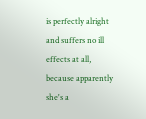is perfectly alright and suffers no ill effects at all, because apparently she's a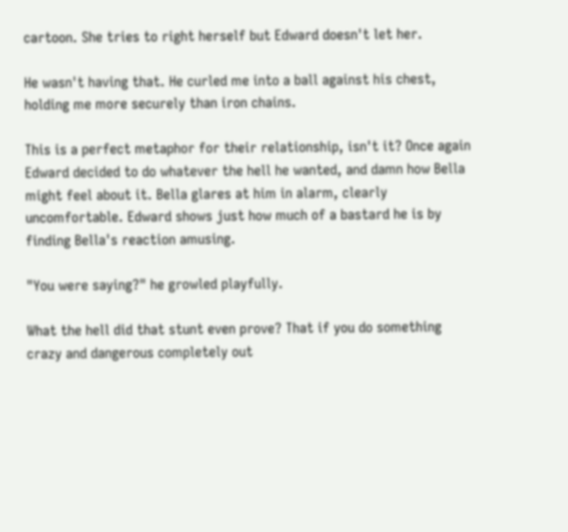cartoon. She tries to right herself but Edward doesn't let her.

He wasn't having that. He curled me into a ball against his chest, holding me more securely than iron chains.

This is a perfect metaphor for their relationship, isn't it? Once again Edward decided to do whatever the hell he wanted, and damn how Bella might feel about it. Bella glares at him in alarm, clearly uncomfortable. Edward shows just how much of a bastard he is by finding Bella's reaction amusing.

"You were saying?" he growled playfully.

What the hell did that stunt even prove? That if you do something crazy and dangerous completely out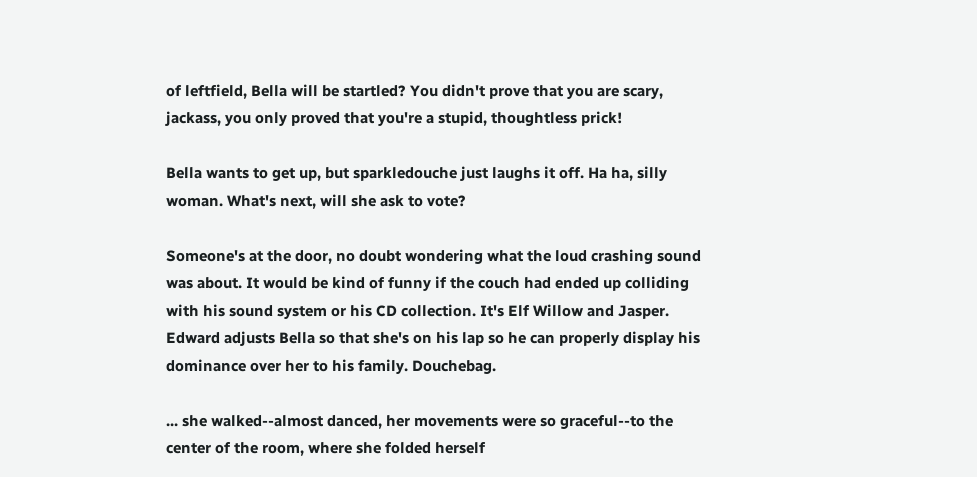of leftfield, Bella will be startled? You didn't prove that you are scary, jackass, you only proved that you're a stupid, thoughtless prick!

Bella wants to get up, but sparkledouche just laughs it off. Ha ha, silly woman. What's next, will she ask to vote?

Someone's at the door, no doubt wondering what the loud crashing sound was about. It would be kind of funny if the couch had ended up colliding with his sound system or his CD collection. It's Elf Willow and Jasper. Edward adjusts Bella so that she's on his lap so he can properly display his dominance over her to his family. Douchebag.

... she walked--almost danced, her movements were so graceful--to the center of the room, where she folded herself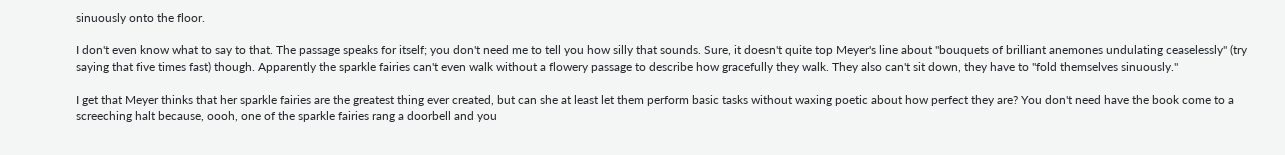sinuously onto the floor.

I don't even know what to say to that. The passage speaks for itself; you don't need me to tell you how silly that sounds. Sure, it doesn't quite top Meyer's line about "bouquets of brilliant anemones undulating ceaselessly" (try saying that five times fast) though. Apparently the sparkle fairies can't even walk without a flowery passage to describe how gracefully they walk. They also can't sit down, they have to "fold themselves sinuously."

I get that Meyer thinks that her sparkle fairies are the greatest thing ever created, but can she at least let them perform basic tasks without waxing poetic about how perfect they are? You don't need have the book come to a screeching halt because, oooh, one of the sparkle fairies rang a doorbell and you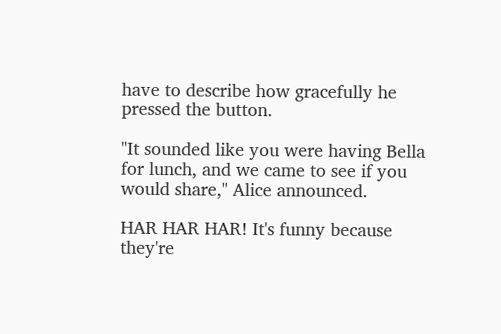have to describe how gracefully he pressed the button.

"It sounded like you were having Bella for lunch, and we came to see if you would share," Alice announced.

HAR HAR HAR! It's funny because they're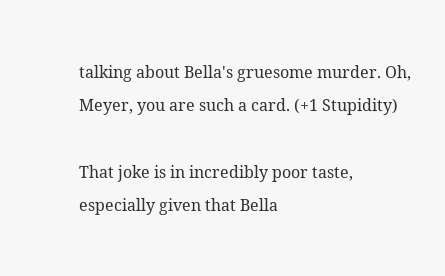talking about Bella's gruesome murder. Oh, Meyer, you are such a card. (+1 Stupidity)

That joke is in incredibly poor taste, especially given that Bella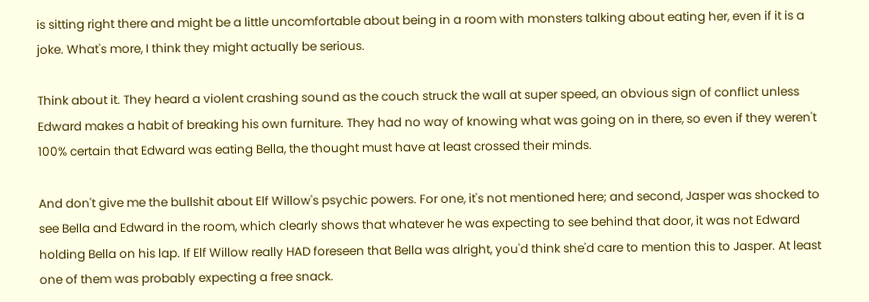is sitting right there and might be a little uncomfortable about being in a room with monsters talking about eating her, even if it is a joke. What's more, I think they might actually be serious.

Think about it. They heard a violent crashing sound as the couch struck the wall at super speed, an obvious sign of conflict unless Edward makes a habit of breaking his own furniture. They had no way of knowing what was going on in there, so even if they weren't 100% certain that Edward was eating Bella, the thought must have at least crossed their minds.

And don't give me the bullshit about Elf Willow's psychic powers. For one, it's not mentioned here; and second, Jasper was shocked to see Bella and Edward in the room, which clearly shows that whatever he was expecting to see behind that door, it was not Edward holding Bella on his lap. If Elf Willow really HAD foreseen that Bella was alright, you'd think she'd care to mention this to Jasper. At least one of them was probably expecting a free snack.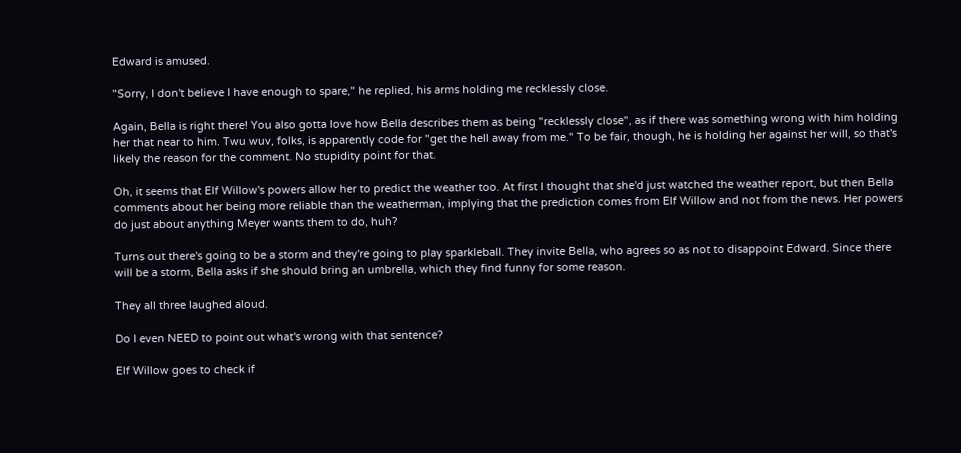Edward is amused.

"Sorry, I don't believe I have enough to spare," he replied, his arms holding me recklessly close.

Again, Bella is right there! You also gotta love how Bella describes them as being "recklessly close", as if there was something wrong with him holding her that near to him. Twu wuv, folks, is apparently code for "get the hell away from me." To be fair, though, he is holding her against her will, so that's likely the reason for the comment. No stupidity point for that.

Oh, it seems that Elf Willow's powers allow her to predict the weather too. At first I thought that she'd just watched the weather report, but then Bella comments about her being more reliable than the weatherman, implying that the prediction comes from Elf Willow and not from the news. Her powers do just about anything Meyer wants them to do, huh?

Turns out there's going to be a storm and they're going to play sparkleball. They invite Bella, who agrees so as not to disappoint Edward. Since there will be a storm, Bella asks if she should bring an umbrella, which they find funny for some reason.

They all three laughed aloud.

Do I even NEED to point out what's wrong with that sentence?

Elf Willow goes to check if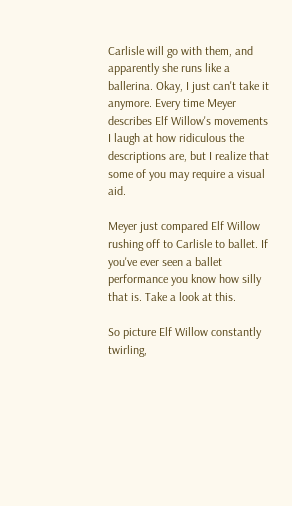Carlisle will go with them, and apparently she runs like a ballerina. Okay, I just can't take it anymore. Every time Meyer describes Elf Willow's movements I laugh at how ridiculous the descriptions are, but I realize that some of you may require a visual aid.

Meyer just compared Elf Willow rushing off to Carlisle to ballet. If you've ever seen a ballet performance you know how silly that is. Take a look at this.

So picture Elf Willow constantly twirling,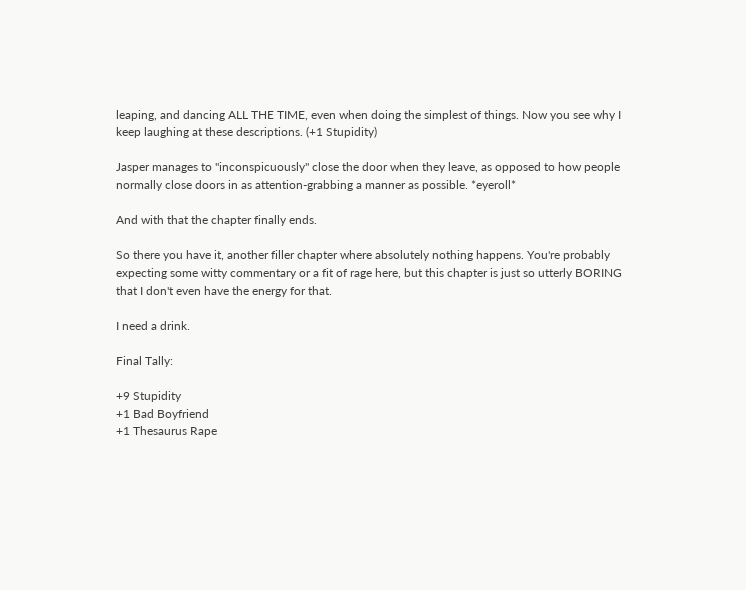leaping, and dancing ALL THE TIME, even when doing the simplest of things. Now you see why I keep laughing at these descriptions. (+1 Stupidity)

Jasper manages to "inconspicuously" close the door when they leave, as opposed to how people normally close doors in as attention-grabbing a manner as possible. *eyeroll*

And with that the chapter finally ends.

So there you have it, another filler chapter where absolutely nothing happens. You're probably expecting some witty commentary or a fit of rage here, but this chapter is just so utterly BORING that I don't even have the energy for that.

I need a drink.

Final Tally:

+9 Stupidity
+1 Bad Boyfriend
+1 Thesaurus Rape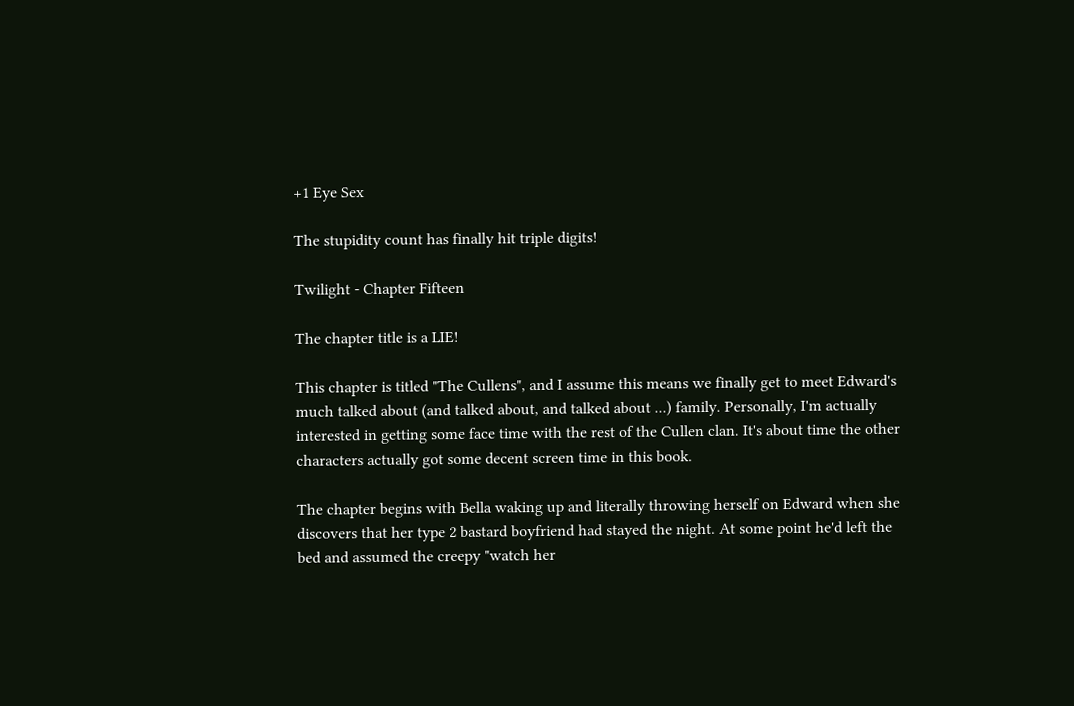+1 Eye Sex

The stupidity count has finally hit triple digits!

Twilight - Chapter Fifteen

The chapter title is a LIE!

This chapter is titled "The Cullens", and I assume this means we finally get to meet Edward's much talked about (and talked about, and talked about ...) family. Personally, I'm actually interested in getting some face time with the rest of the Cullen clan. It's about time the other characters actually got some decent screen time in this book.

The chapter begins with Bella waking up and literally throwing herself on Edward when she discovers that her type 2 bastard boyfriend had stayed the night. At some point he'd left the bed and assumed the creepy "watch her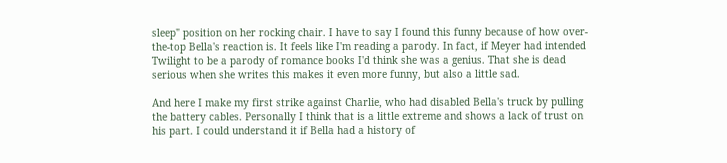sleep" position on her rocking chair. I have to say I found this funny because of how over-the-top Bella's reaction is. It feels like I'm reading a parody. In fact, if Meyer had intended Twilight to be a parody of romance books I'd think she was a genius. That she is dead serious when she writes this makes it even more funny, but also a little sad.

And here I make my first strike against Charlie, who had disabled Bella's truck by pulling the battery cables. Personally I think that is a little extreme and shows a lack of trust on his part. I could understand it if Bella had a history of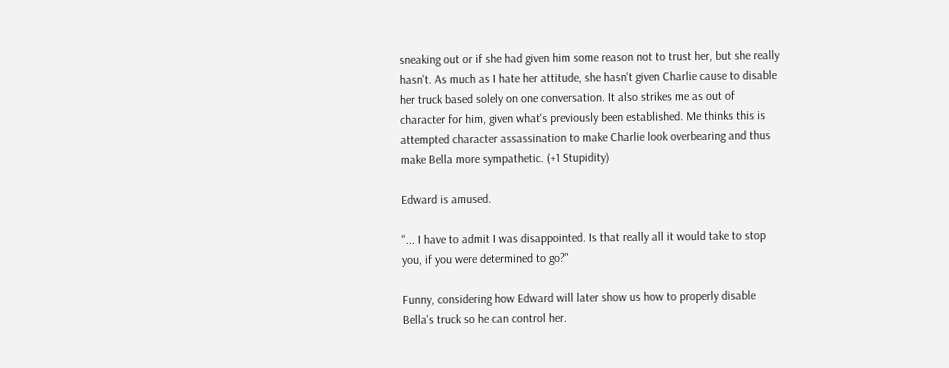sneaking out or if she had given him some reason not to trust her, but she really hasn't. As much as I hate her attitude, she hasn't given Charlie cause to disable her truck based solely on one conversation. It also strikes me as out of character for him, given what's previously been established. Me thinks this is attempted character assassination to make Charlie look overbearing and thus make Bella more sympathetic. (+1 Stupidity)

Edward is amused.

"... I have to admit I was disappointed. Is that really all it would take to stop you, if you were determined to go?"

Funny, considering how Edward will later show us how to properly disable Bella's truck so he can control her.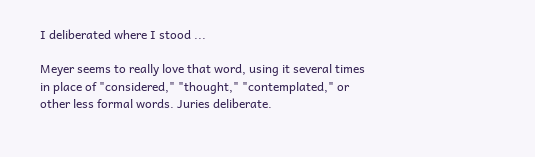I deliberated where I stood ...

Meyer seems to really love that word, using it several times in place of "considered," "thought," "contemplated," or other less formal words. Juries deliberate.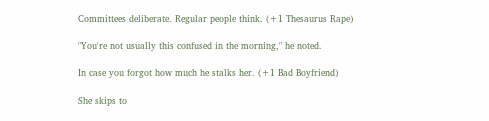Committees deliberate. Regular people think. (+1 Thesaurus Rape)

"You're not usually this confused in the morning," he noted.

In case you forgot how much he stalks her. (+1 Bad Boyfriend)

She skips to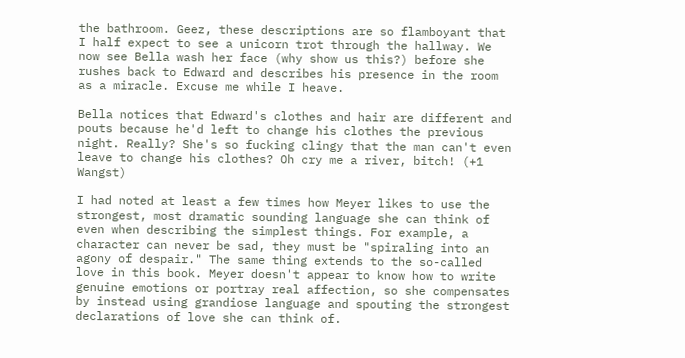the bathroom. Geez, these descriptions are so flamboyant that I half expect to see a unicorn trot through the hallway. We now see Bella wash her face (why show us this?) before she rushes back to Edward and describes his presence in the room as a miracle. Excuse me while I heave.

Bella notices that Edward's clothes and hair are different and pouts because he'd left to change his clothes the previous night. Really? She's so fucking clingy that the man can't even leave to change his clothes? Oh cry me a river, bitch! (+1 Wangst)

I had noted at least a few times how Meyer likes to use the strongest, most dramatic sounding language she can think of even when describing the simplest things. For example, a character can never be sad, they must be "spiraling into an agony of despair." The same thing extends to the so-called love in this book. Meyer doesn't appear to know how to write genuine emotions or portray real affection, so she compensates by instead using grandiose language and spouting the strongest declarations of love she can think of.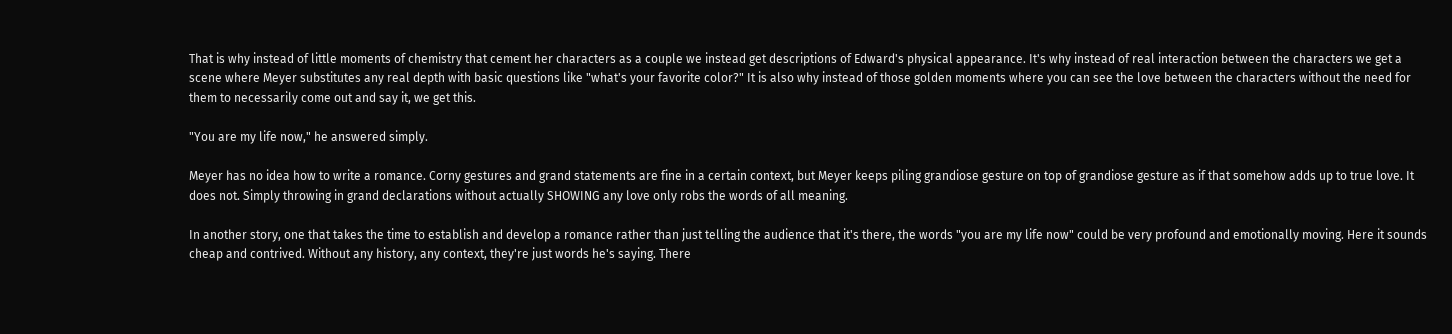That is why instead of little moments of chemistry that cement her characters as a couple we instead get descriptions of Edward's physical appearance. It's why instead of real interaction between the characters we get a scene where Meyer substitutes any real depth with basic questions like "what's your favorite color?" It is also why instead of those golden moments where you can see the love between the characters without the need for them to necessarily come out and say it, we get this.

"You are my life now," he answered simply.

Meyer has no idea how to write a romance. Corny gestures and grand statements are fine in a certain context, but Meyer keeps piling grandiose gesture on top of grandiose gesture as if that somehow adds up to true love. It does not. Simply throwing in grand declarations without actually SHOWING any love only robs the words of all meaning.

In another story, one that takes the time to establish and develop a romance rather than just telling the audience that it's there, the words "you are my life now" could be very profound and emotionally moving. Here it sounds cheap and contrived. Without any history, any context, they're just words he's saying. There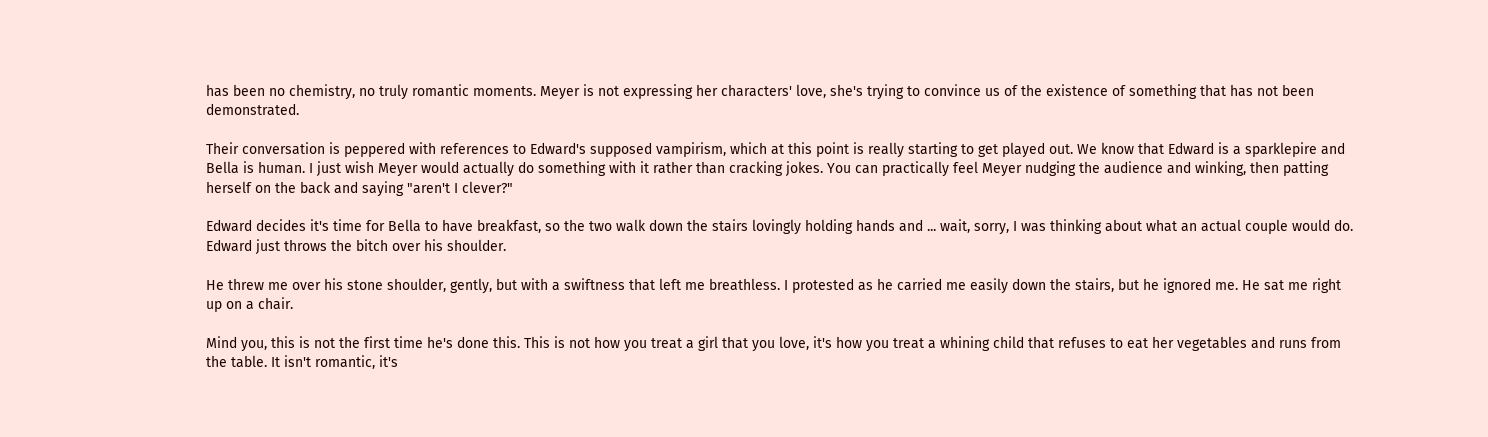has been no chemistry, no truly romantic moments. Meyer is not expressing her characters' love, she's trying to convince us of the existence of something that has not been demonstrated.

Their conversation is peppered with references to Edward's supposed vampirism, which at this point is really starting to get played out. We know that Edward is a sparklepire and Bella is human. I just wish Meyer would actually do something with it rather than cracking jokes. You can practically feel Meyer nudging the audience and winking, then patting herself on the back and saying "aren't I clever?"

Edward decides it's time for Bella to have breakfast, so the two walk down the stairs lovingly holding hands and ... wait, sorry, I was thinking about what an actual couple would do. Edward just throws the bitch over his shoulder.

He threw me over his stone shoulder, gently, but with a swiftness that left me breathless. I protested as he carried me easily down the stairs, but he ignored me. He sat me right up on a chair.

Mind you, this is not the first time he's done this. This is not how you treat a girl that you love, it's how you treat a whining child that refuses to eat her vegetables and runs from the table. It isn't romantic, it's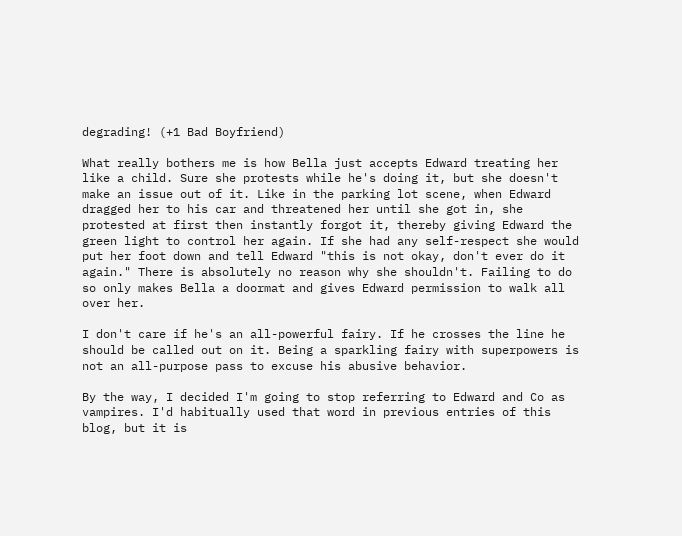degrading! (+1 Bad Boyfriend)

What really bothers me is how Bella just accepts Edward treating her like a child. Sure she protests while he's doing it, but she doesn't make an issue out of it. Like in the parking lot scene, when Edward dragged her to his car and threatened her until she got in, she protested at first then instantly forgot it, thereby giving Edward the green light to control her again. If she had any self-respect she would put her foot down and tell Edward "this is not okay, don't ever do it again." There is absolutely no reason why she shouldn't. Failing to do so only makes Bella a doormat and gives Edward permission to walk all over her.

I don't care if he's an all-powerful fairy. If he crosses the line he should be called out on it. Being a sparkling fairy with superpowers is not an all-purpose pass to excuse his abusive behavior.

By the way, I decided I'm going to stop referring to Edward and Co as vampires. I'd habitually used that word in previous entries of this blog, but it is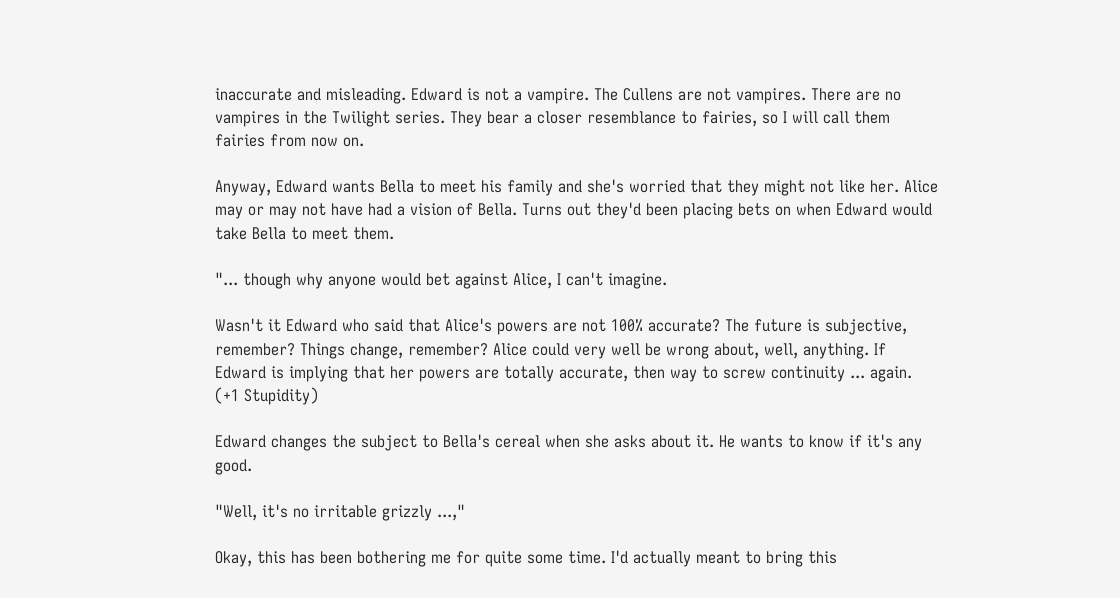inaccurate and misleading. Edward is not a vampire. The Cullens are not vampires. There are no vampires in the Twilight series. They bear a closer resemblance to fairies, so I will call them fairies from now on.

Anyway, Edward wants Bella to meet his family and she's worried that they might not like her. Alice may or may not have had a vision of Bella. Turns out they'd been placing bets on when Edward would take Bella to meet them.

"... though why anyone would bet against Alice, I can't imagine.

Wasn't it Edward who said that Alice's powers are not 100% accurate? The future is subjective, remember? Things change, remember? Alice could very well be wrong about, well, anything. If Edward is implying that her powers are totally accurate, then way to screw continuity ... again. (+1 Stupidity)

Edward changes the subject to Bella's cereal when she asks about it. He wants to know if it's any good.

"Well, it's no irritable grizzly ...,"

Okay, this has been bothering me for quite some time. I'd actually meant to bring this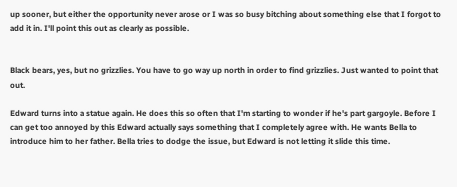up sooner, but either the opportunity never arose or I was so busy bitching about something else that I forgot to add it in. I'll point this out as clearly as possible.


Black bears, yes, but no grizzlies. You have to go way up north in order to find grizzlies. Just wanted to point that out.

Edward turns into a statue again. He does this so often that I'm starting to wonder if he's part gargoyle. Before I can get too annoyed by this Edward actually says something that I completely agree with. He wants Bella to introduce him to her father. Bella tries to dodge the issue, but Edward is not letting it slide this time.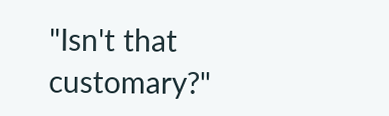"Isn't that customary?"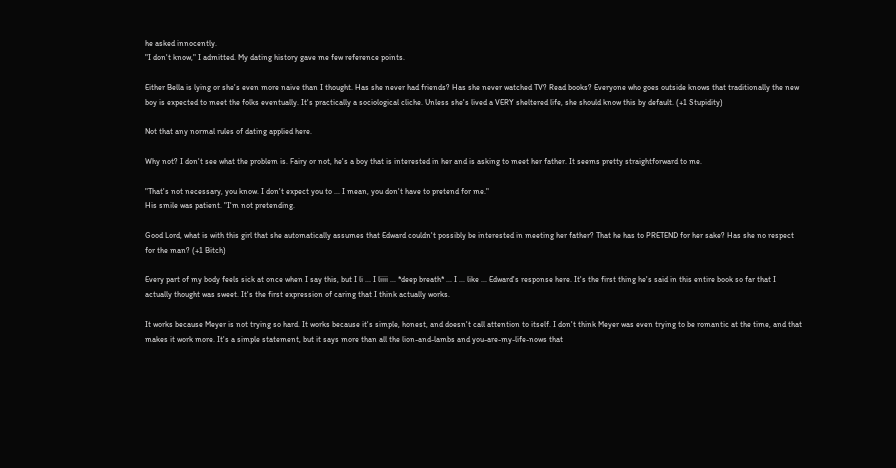he asked innocently.
"I don't know," I admitted. My dating history gave me few reference points.

Either Bella is lying or she's even more naive than I thought. Has she never had friends? Has she never watched TV? Read books? Everyone who goes outside knows that traditionally the new boy is expected to meet the folks eventually. It's practically a sociological cliche. Unless she's lived a VERY sheltered life, she should know this by default. (+1 Stupidity)

Not that any normal rules of dating applied here.

Why not? I don't see what the problem is. Fairy or not, he's a boy that is interested in her and is asking to meet her father. It seems pretty straightforward to me.

"That's not necessary, you know. I don't expect you to ... I mean, you don't have to pretend for me."
His smile was patient. "I'm not pretending.

Good Lord, what is with this girl that she automatically assumes that Edward couldn't possibly be interested in meeting her father? That he has to PRETEND for her sake? Has she no respect for the man? (+1 Bitch)

Every part of my body feels sick at once when I say this, but I li ... I liiii ... *deep breath* ... I ... like ... Edward's response here. It's the first thing he's said in this entire book so far that I actually thought was sweet. It's the first expression of caring that I think actually works.

It works because Meyer is not trying so hard. It works because it's simple, honest, and doesn't call attention to itself. I don't think Meyer was even trying to be romantic at the time, and that makes it work more. It's a simple statement, but it says more than all the lion-and-lambs and you-are-my-life-nows that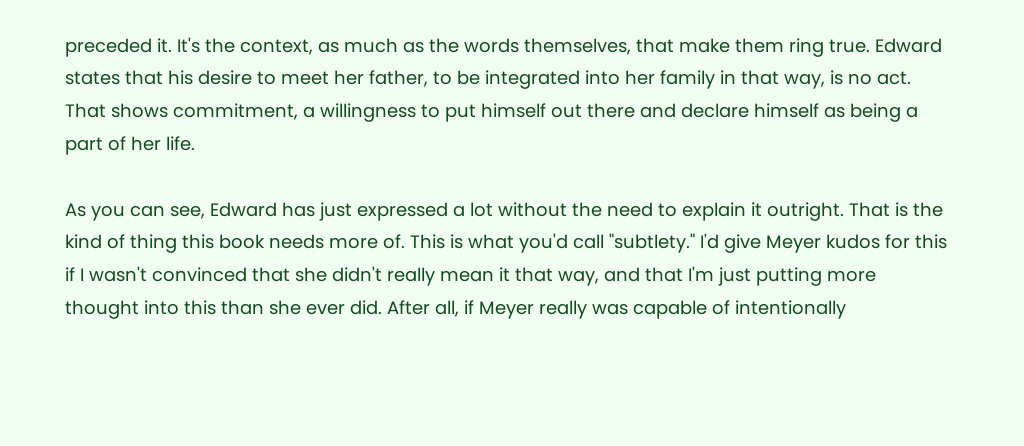preceded it. It's the context, as much as the words themselves, that make them ring true. Edward states that his desire to meet her father, to be integrated into her family in that way, is no act. That shows commitment, a willingness to put himself out there and declare himself as being a part of her life.

As you can see, Edward has just expressed a lot without the need to explain it outright. That is the kind of thing this book needs more of. This is what you'd call "subtlety." I'd give Meyer kudos for this if I wasn't convinced that she didn't really mean it that way, and that I'm just putting more thought into this than she ever did. After all, if Meyer really was capable of intentionally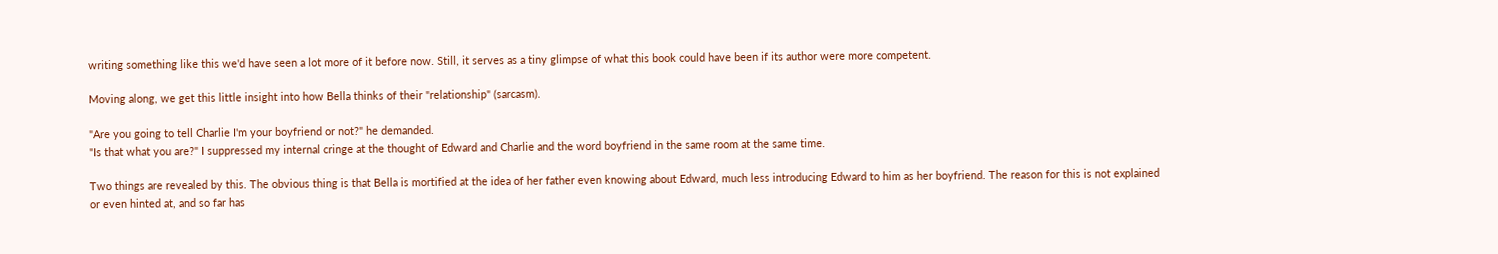writing something like this we'd have seen a lot more of it before now. Still, it serves as a tiny glimpse of what this book could have been if its author were more competent.

Moving along, we get this little insight into how Bella thinks of their "relationship" (sarcasm).

"Are you going to tell Charlie I'm your boyfriend or not?" he demanded.
"Is that what you are?" I suppressed my internal cringe at the thought of Edward and Charlie and the word boyfriend in the same room at the same time.

Two things are revealed by this. The obvious thing is that Bella is mortified at the idea of her father even knowing about Edward, much less introducing Edward to him as her boyfriend. The reason for this is not explained or even hinted at, and so far has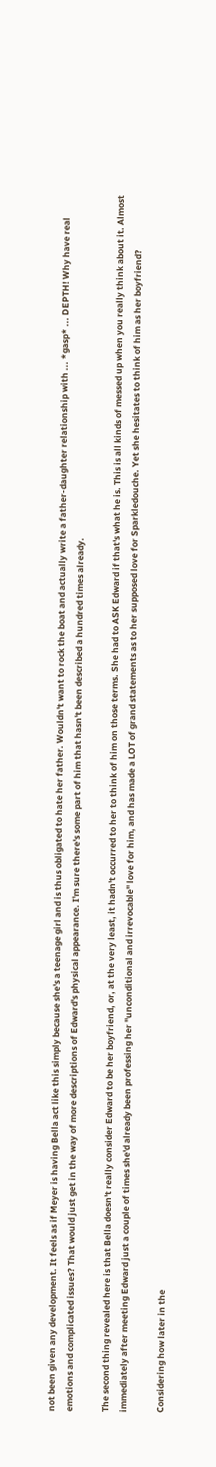not been given any development. It feels as if Meyer is having Bella act like this simply because she's a teenage girl and is thus obligated to hate her father. Wouldn't want to rock the boat and actually write a father-daughter relationship with ... *gasp* ... DEPTH! Why have real emotions and complicated issues? That would just get in the way of more descriptions of Edward's physical appearance. I'm sure there's some part of him that hasn't been described a hundred times already.

The second thing revealed here is that Bella doesn't really consider Edward to be her boyfriend, or, at the very least, it hadn't occurred to her to think of him on those terms. She had to ASK Edward if that's what he is. This is all kinds of messed up when you really think about it. Almost immediately after meeting Edward just a couple of times she'd already been professing her "unconditional and irrevocable" love for him, and has made a LOT of grand statements as to her supposed love for Sparkledouche. Yet she hesitates to think of him as her boyfriend?

Considering how later in the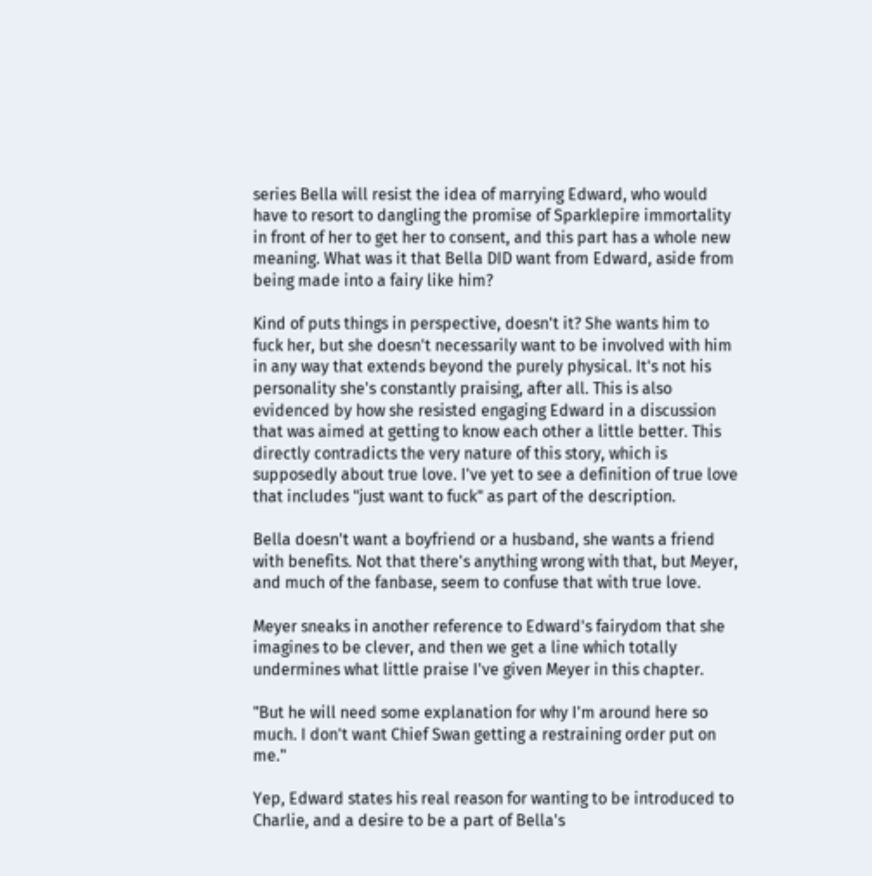series Bella will resist the idea of marrying Edward, who would have to resort to dangling the promise of Sparklepire immortality in front of her to get her to consent, and this part has a whole new meaning. What was it that Bella DID want from Edward, aside from being made into a fairy like him?

Kind of puts things in perspective, doesn't it? She wants him to fuck her, but she doesn't necessarily want to be involved with him in any way that extends beyond the purely physical. It's not his personality she's constantly praising, after all. This is also evidenced by how she resisted engaging Edward in a discussion that was aimed at getting to know each other a little better. This directly contradicts the very nature of this story, which is supposedly about true love. I've yet to see a definition of true love that includes "just want to fuck" as part of the description.

Bella doesn't want a boyfriend or a husband, she wants a friend with benefits. Not that there's anything wrong with that, but Meyer, and much of the fanbase, seem to confuse that with true love.

Meyer sneaks in another reference to Edward's fairydom that she imagines to be clever, and then we get a line which totally undermines what little praise I've given Meyer in this chapter.

"But he will need some explanation for why I'm around here so much. I don't want Chief Swan getting a restraining order put on me."

Yep, Edward states his real reason for wanting to be introduced to Charlie, and a desire to be a part of Bella's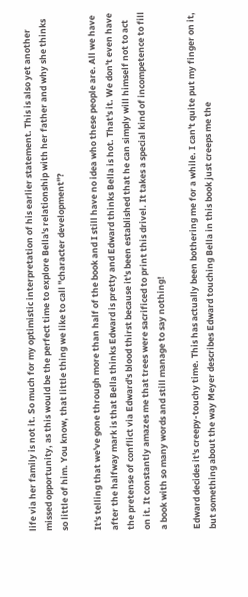life via her family is not it. So much for my optimistic interpretation of his earlier statement. This is also yet another missed opportunity, as this would be the perfect time to explore Bella's relationship with her father and why she thinks so little of him. You know, that little thing we like to call "character development"?

It's telling that we've gone through more than half of the book and I still have no idea who these people are. All we have after the halfway mark is that Bella thinks Edward is pretty and Edward thinks Bella is hot. That's it. We don't even have the pretense of conflict via Edward's blood thirst because it's been established that he can simply will himself not to act on it. It constantly amazes me that trees were sacrificed to print this drivel. It takes a special kind of incompetence to fill a book with so many words and still manage to say nothing!

Edward decides it's creepy-touchy time. This has actually been bothering me for a while. I can't quite put my finger on it, but something about the way Meyer describes Edward touching Bella in this book just creeps me the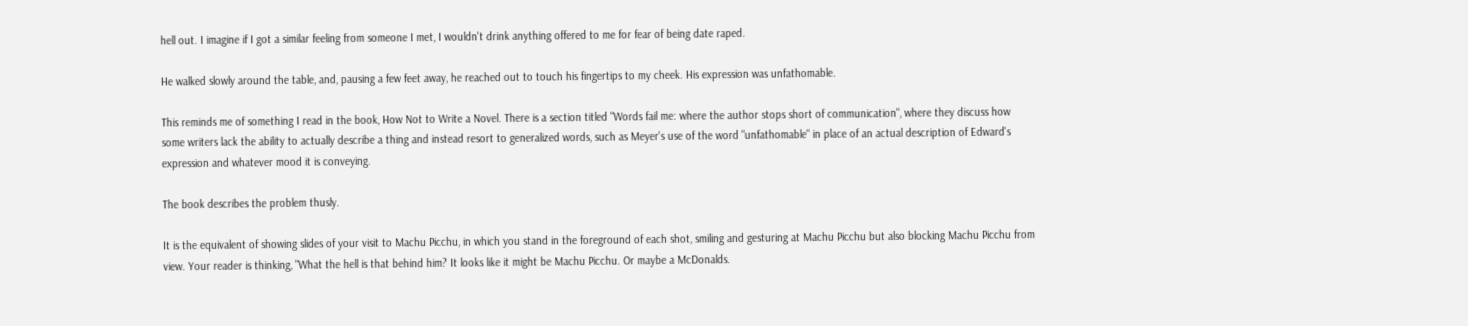hell out. I imagine if I got a similar feeling from someone I met, I wouldn't drink anything offered to me for fear of being date raped.

He walked slowly around the table, and, pausing a few feet away, he reached out to touch his fingertips to my cheek. His expression was unfathomable.

This reminds me of something I read in the book, How Not to Write a Novel. There is a section titled "Words fail me: where the author stops short of communication", where they discuss how some writers lack the ability to actually describe a thing and instead resort to generalized words, such as Meyer's use of the word "unfathomable" in place of an actual description of Edward's expression and whatever mood it is conveying.

The book describes the problem thusly.

It is the equivalent of showing slides of your visit to Machu Picchu, in which you stand in the foreground of each shot, smiling and gesturing at Machu Picchu but also blocking Machu Picchu from view. Your reader is thinking, "What the hell is that behind him? It looks like it might be Machu Picchu. Or maybe a McDonalds.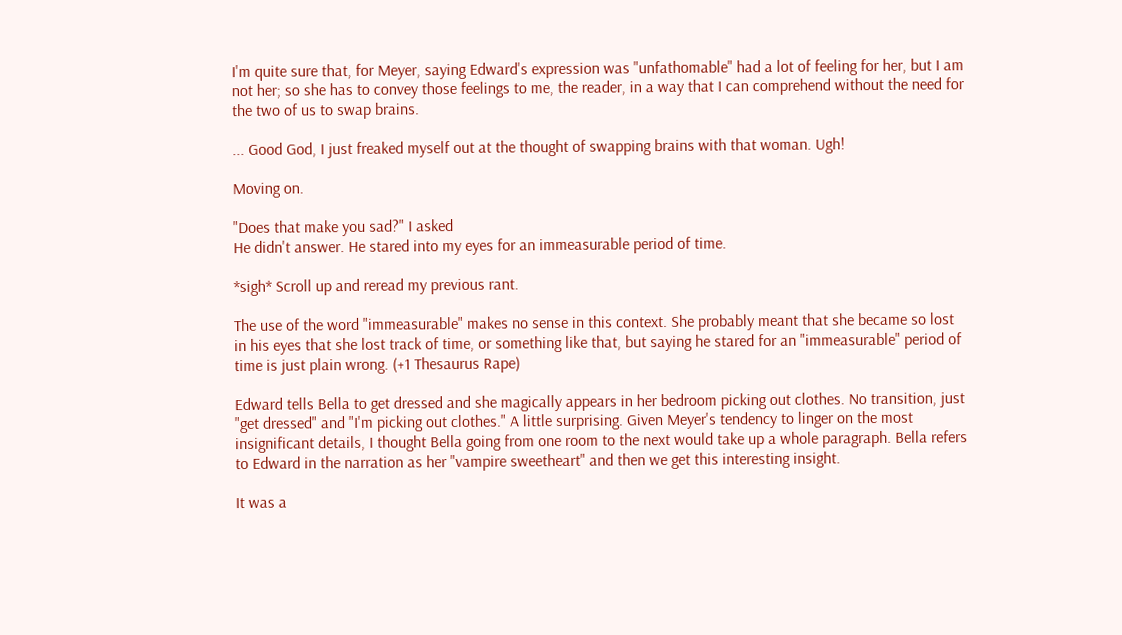I'm quite sure that, for Meyer, saying Edward's expression was "unfathomable" had a lot of feeling for her, but I am not her; so she has to convey those feelings to me, the reader, in a way that I can comprehend without the need for the two of us to swap brains.

... Good God, I just freaked myself out at the thought of swapping brains with that woman. Ugh!

Moving on.

"Does that make you sad?" I asked
He didn't answer. He stared into my eyes for an immeasurable period of time.

*sigh* Scroll up and reread my previous rant.

The use of the word "immeasurable" makes no sense in this context. She probably meant that she became so lost in his eyes that she lost track of time, or something like that, but saying he stared for an "immeasurable" period of time is just plain wrong. (+1 Thesaurus Rape)

Edward tells Bella to get dressed and she magically appears in her bedroom picking out clothes. No transition, just "get dressed" and "I'm picking out clothes." A little surprising. Given Meyer's tendency to linger on the most insignificant details, I thought Bella going from one room to the next would take up a whole paragraph. Bella refers to Edward in the narration as her "vampire sweetheart" and then we get this interesting insight.

It was a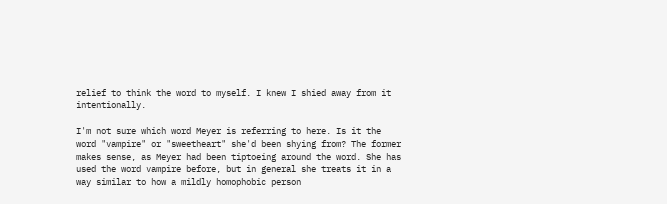relief to think the word to myself. I knew I shied away from it intentionally.

I'm not sure which word Meyer is referring to here. Is it the word "vampire" or "sweetheart" she'd been shying from? The former makes sense, as Meyer had been tiptoeing around the word. She has used the word vampire before, but in general she treats it in a way similar to how a mildly homophobic person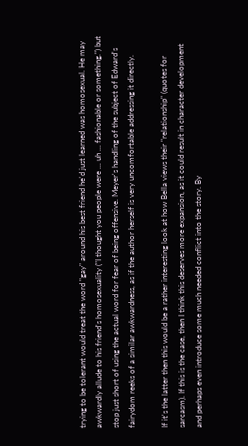trying to be tolerant would treat the word "gay" around his best friend he'd just learned was homosexual. He may awkwardly allude to his friend's homosexuality ("I thought you people were ... uh ... fashionable or something.") but stop just short of using the actual word for fear of being offensive. Meyer's handling of the subject of Edward's fairydom reeks of a similar awkwardness, as if the author herself is very uncomfortable addressing it directly.

If it's the latter then this would be a rather interesting look at how Bella views their "relationship" (quotes for sarcasm). If this is the case, then I think this deserves more expansion, as it could result in character development and perhaps even introduce some much needed conflict into the story. By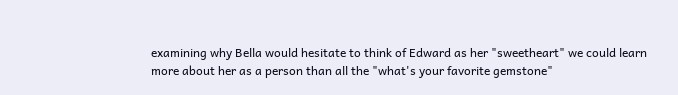examining why Bella would hesitate to think of Edward as her "sweetheart" we could learn more about her as a person than all the "what's your favorite gemstone"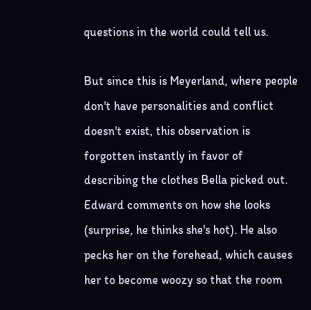questions in the world could tell us.

But since this is Meyerland, where people don't have personalities and conflict doesn't exist, this observation is forgotten instantly in favor of describing the clothes Bella picked out. Edward comments on how she looks (surprise, he thinks she's hot). He also pecks her on the forehead, which causes her to become woozy so that the room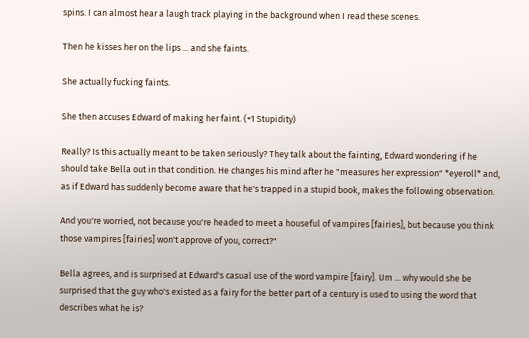spins. I can almost hear a laugh track playing in the background when I read these scenes.

Then he kisses her on the lips ... and she faints.

She actually fucking faints.

She then accuses Edward of making her faint. (+1 Stupidity)

Really? Is this actually meant to be taken seriously? They talk about the fainting, Edward wondering if he should take Bella out in that condition. He changes his mind after he "measures her expression" *eyeroll* and, as if Edward has suddenly become aware that he's trapped in a stupid book, makes the following observation.

And you're worried, not because you're headed to meet a houseful of vampires [fairies], but because you think those vampires [fairies] won't approve of you, correct?"

Bella agrees, and is surprised at Edward's casual use of the word vampire [fairy]. Um ... why would she be surprised that the guy who's existed as a fairy for the better part of a century is used to using the word that describes what he is?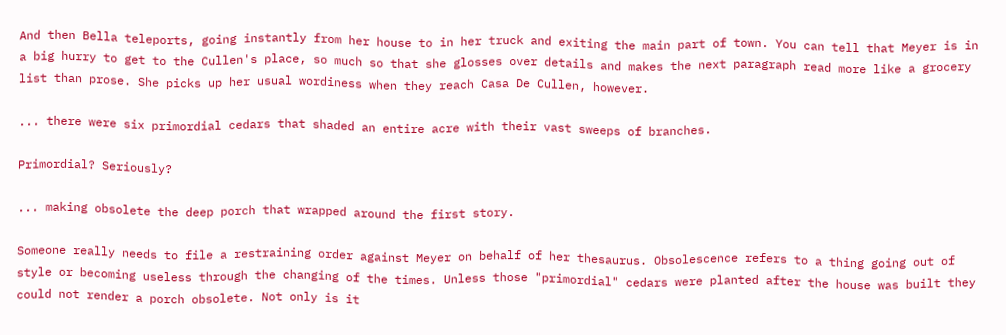And then Bella teleports, going instantly from her house to in her truck and exiting the main part of town. You can tell that Meyer is in a big hurry to get to the Cullen's place, so much so that she glosses over details and makes the next paragraph read more like a grocery list than prose. She picks up her usual wordiness when they reach Casa De Cullen, however.

... there were six primordial cedars that shaded an entire acre with their vast sweeps of branches.

Primordial? Seriously?

... making obsolete the deep porch that wrapped around the first story.

Someone really needs to file a restraining order against Meyer on behalf of her thesaurus. Obsolescence refers to a thing going out of style or becoming useless through the changing of the times. Unless those "primordial" cedars were planted after the house was built they could not render a porch obsolete. Not only is it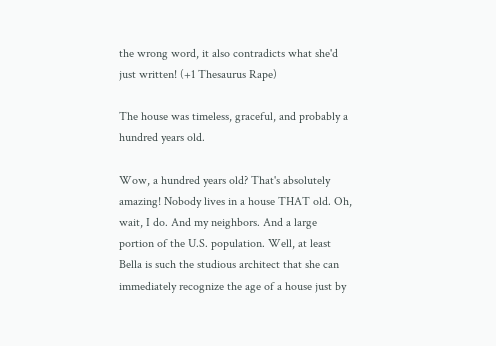the wrong word, it also contradicts what she'd just written! (+1 Thesaurus Rape)

The house was timeless, graceful, and probably a hundred years old.

Wow, a hundred years old? That's absolutely amazing! Nobody lives in a house THAT old. Oh, wait, I do. And my neighbors. And a large portion of the U.S. population. Well, at least Bella is such the studious architect that she can immediately recognize the age of a house just by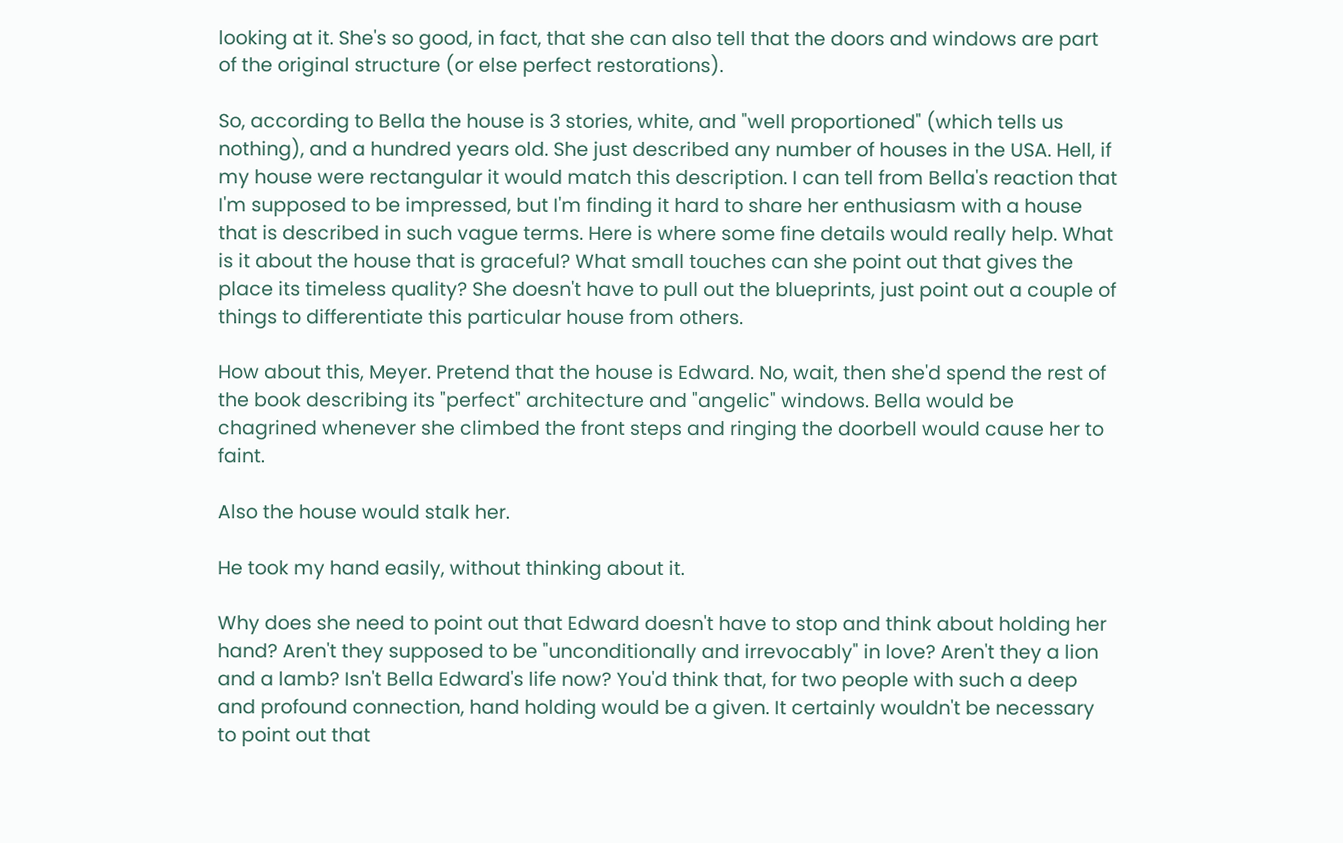looking at it. She's so good, in fact, that she can also tell that the doors and windows are part of the original structure (or else perfect restorations).

So, according to Bella the house is 3 stories, white, and "well proportioned" (which tells us nothing), and a hundred years old. She just described any number of houses in the USA. Hell, if my house were rectangular it would match this description. I can tell from Bella's reaction that I'm supposed to be impressed, but I'm finding it hard to share her enthusiasm with a house that is described in such vague terms. Here is where some fine details would really help. What is it about the house that is graceful? What small touches can she point out that gives the place its timeless quality? She doesn't have to pull out the blueprints, just point out a couple of things to differentiate this particular house from others.

How about this, Meyer. Pretend that the house is Edward. No, wait, then she'd spend the rest of the book describing its "perfect" architecture and "angelic" windows. Bella would be chagrined whenever she climbed the front steps and ringing the doorbell would cause her to faint.

Also the house would stalk her.

He took my hand easily, without thinking about it.

Why does she need to point out that Edward doesn't have to stop and think about holding her hand? Aren't they supposed to be "unconditionally and irrevocably" in love? Aren't they a lion and a lamb? Isn't Bella Edward's life now? You'd think that, for two people with such a deep and profound connection, hand holding would be a given. It certainly wouldn't be necessary to point out that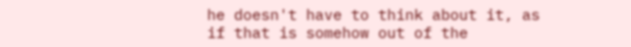he doesn't have to think about it, as if that is somehow out of the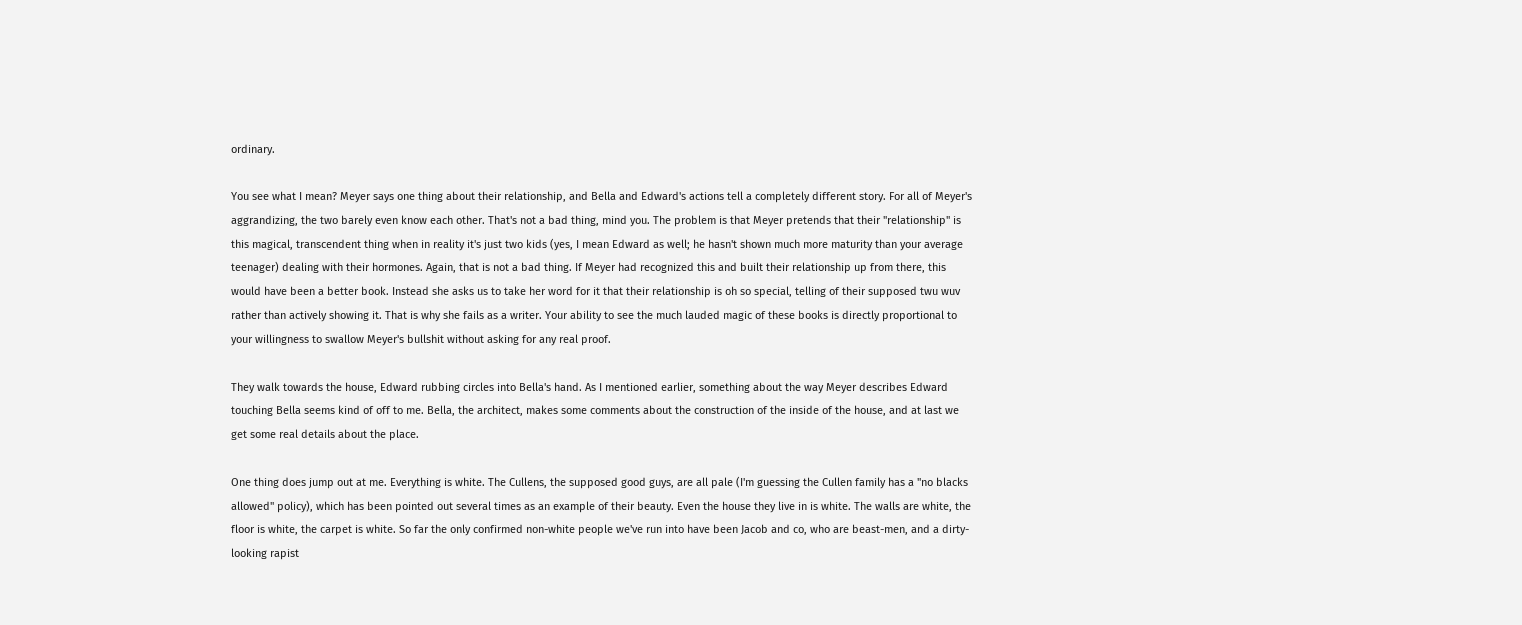ordinary.

You see what I mean? Meyer says one thing about their relationship, and Bella and Edward's actions tell a completely different story. For all of Meyer's aggrandizing, the two barely even know each other. That's not a bad thing, mind you. The problem is that Meyer pretends that their "relationship" is this magical, transcendent thing when in reality it's just two kids (yes, I mean Edward as well; he hasn't shown much more maturity than your average teenager) dealing with their hormones. Again, that is not a bad thing. If Meyer had recognized this and built their relationship up from there, this would have been a better book. Instead she asks us to take her word for it that their relationship is oh so special, telling of their supposed twu wuv rather than actively showing it. That is why she fails as a writer. Your ability to see the much lauded magic of these books is directly proportional to your willingness to swallow Meyer's bullshit without asking for any real proof.

They walk towards the house, Edward rubbing circles into Bella's hand. As I mentioned earlier, something about the way Meyer describes Edward touching Bella seems kind of off to me. Bella, the architect, makes some comments about the construction of the inside of the house, and at last we get some real details about the place.

One thing does jump out at me. Everything is white. The Cullens, the supposed good guys, are all pale (I'm guessing the Cullen family has a "no blacks allowed" policy), which has been pointed out several times as an example of their beauty. Even the house they live in is white. The walls are white, the floor is white, the carpet is white. So far the only confirmed non-white people we've run into have been Jacob and co, who are beast-men, and a dirty-looking rapist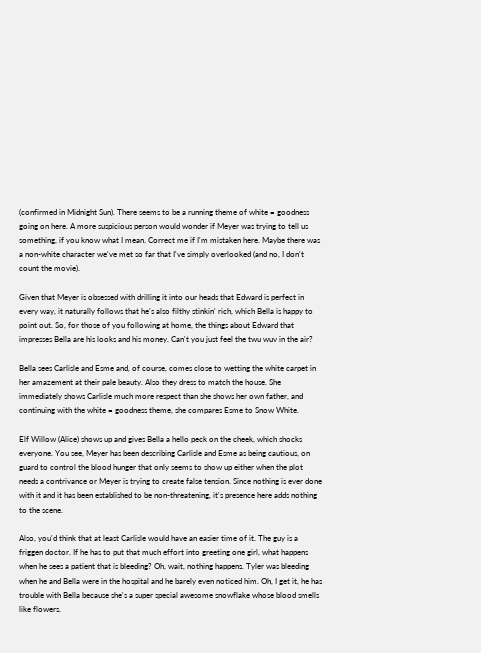(confirmed in Midnight Sun). There seems to be a running theme of white = goodness going on here. A more suspicious person would wonder if Meyer was trying to tell us something, if you know what I mean. Correct me if I'm mistaken here. Maybe there was a non-white character we've met so far that I've simply overlooked (and no, I don't count the movie).

Given that Meyer is obsessed with drilling it into our heads that Edward is perfect in every way, it naturally follows that he's also filthy stinkin' rich, which Bella is happy to point out. So, for those of you following at home, the things about Edward that impresses Bella are his looks and his money. Can't you just feel the twu wuv in the air?

Bella sees Carlisle and Esme and, of course, comes close to wetting the white carpet in her amazement at their pale beauty. Also they dress to match the house. She immediately shows Carlisle much more respect than she shows her own father, and continuing with the white = goodness theme, she compares Esme to Snow White.

Elf Willow (Alice) shows up and gives Bella a hello peck on the cheek, which shocks everyone. You see, Meyer has been describing Carlisle and Esme as being cautious, on guard to control the blood hunger that only seems to show up either when the plot needs a contrivance or Meyer is trying to create false tension. Since nothing is ever done with it and it has been established to be non-threatening, it's presence here adds nothing to the scene.

Also, you'd think that at least Carlisle would have an easier time of it. The guy is a friggen doctor. If he has to put that much effort into greeting one girl, what happens when he sees a patient that is bleeding? Oh, wait, nothing happens. Tyler was bleeding when he and Bella were in the hospital and he barely even noticed him. Oh, I get it, he has trouble with Bella because she's a super special awesome snowflake whose blood smells like flowers.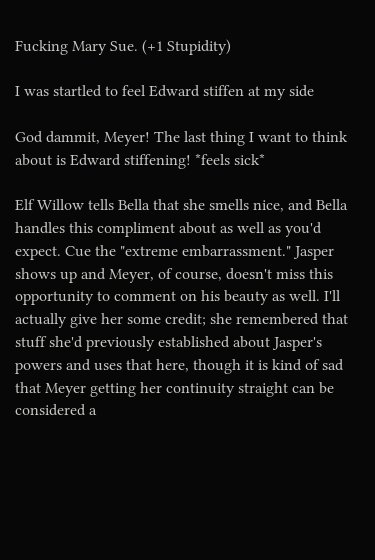Fucking Mary Sue. (+1 Stupidity)

I was startled to feel Edward stiffen at my side

God dammit, Meyer! The last thing I want to think about is Edward stiffening! *feels sick*

Elf Willow tells Bella that she smells nice, and Bella handles this compliment about as well as you'd expect. Cue the "extreme embarrassment." Jasper shows up and Meyer, of course, doesn't miss this opportunity to comment on his beauty as well. I'll actually give her some credit; she remembered that stuff she'd previously established about Jasper's powers and uses that here, though it is kind of sad that Meyer getting her continuity straight can be considered a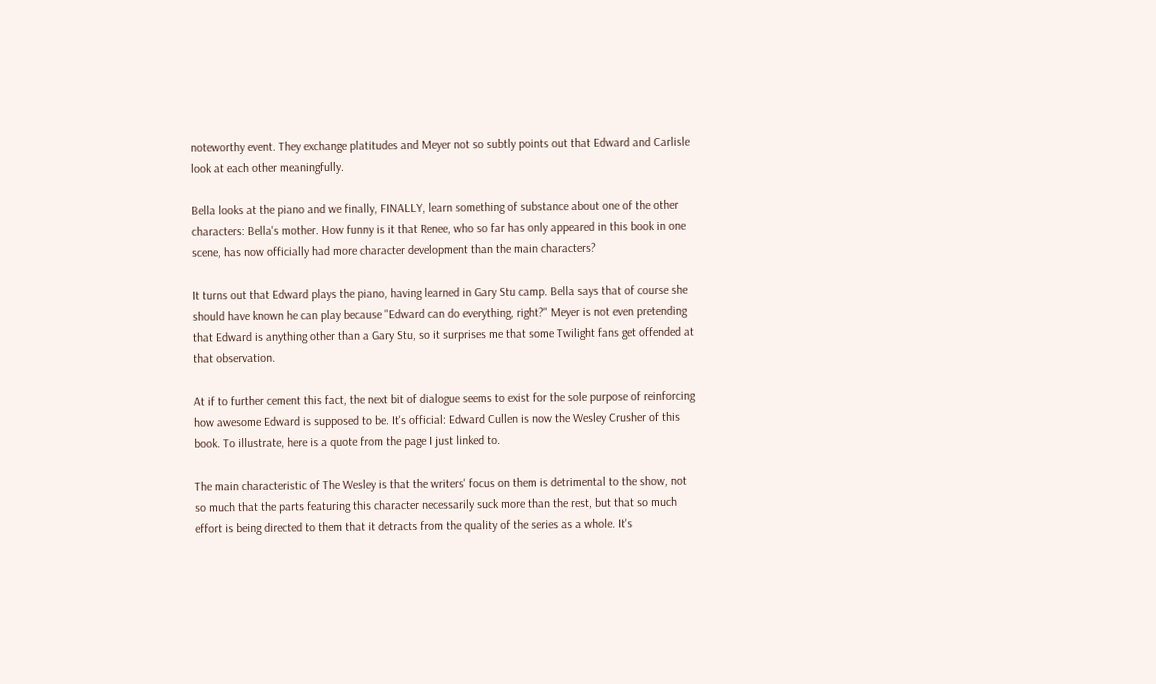noteworthy event. They exchange platitudes and Meyer not so subtly points out that Edward and Carlisle look at each other meaningfully.

Bella looks at the piano and we finally, FINALLY, learn something of substance about one of the other characters: Bella's mother. How funny is it that Renee, who so far has only appeared in this book in one scene, has now officially had more character development than the main characters?

It turns out that Edward plays the piano, having learned in Gary Stu camp. Bella says that of course she should have known he can play because "Edward can do everything, right?" Meyer is not even pretending that Edward is anything other than a Gary Stu, so it surprises me that some Twilight fans get offended at that observation.

At if to further cement this fact, the next bit of dialogue seems to exist for the sole purpose of reinforcing how awesome Edward is supposed to be. It's official: Edward Cullen is now the Wesley Crusher of this book. To illustrate, here is a quote from the page I just linked to.

The main characteristic of The Wesley is that the writers' focus on them is detrimental to the show, not so much that the parts featuring this character necessarily suck more than the rest, but that so much effort is being directed to them that it detracts from the quality of the series as a whole. It's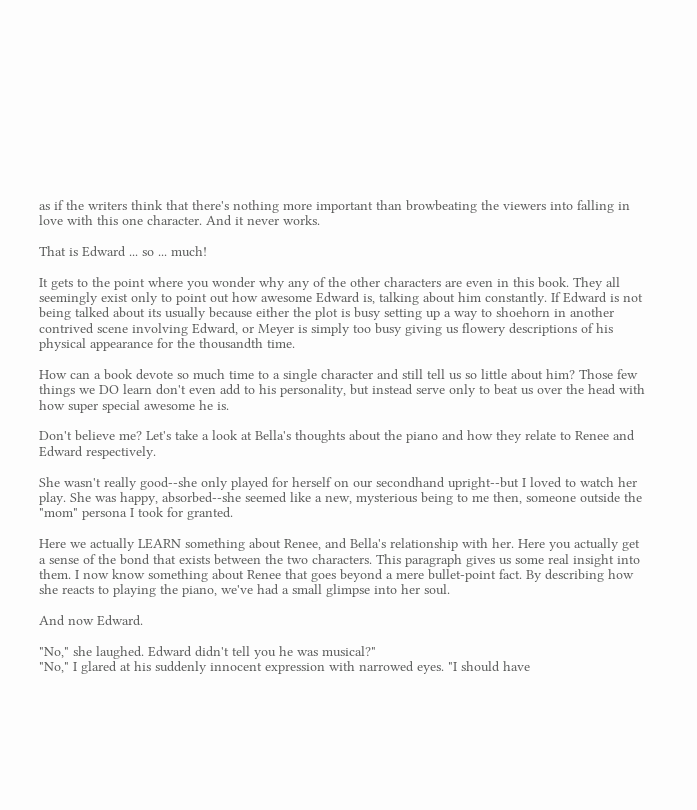as if the writers think that there's nothing more important than browbeating the viewers into falling in love with this one character. And it never works.

That is Edward ... so ... much!

It gets to the point where you wonder why any of the other characters are even in this book. They all seemingly exist only to point out how awesome Edward is, talking about him constantly. If Edward is not being talked about its usually because either the plot is busy setting up a way to shoehorn in another contrived scene involving Edward, or Meyer is simply too busy giving us flowery descriptions of his physical appearance for the thousandth time.

How can a book devote so much time to a single character and still tell us so little about him? Those few things we DO learn don't even add to his personality, but instead serve only to beat us over the head with how super special awesome he is.

Don't believe me? Let's take a look at Bella's thoughts about the piano and how they relate to Renee and Edward respectively.

She wasn't really good--she only played for herself on our secondhand upright--but I loved to watch her play. She was happy, absorbed--she seemed like a new, mysterious being to me then, someone outside the "mom" persona I took for granted.

Here we actually LEARN something about Renee, and Bella's relationship with her. Here you actually get a sense of the bond that exists between the two characters. This paragraph gives us some real insight into them. I now know something about Renee that goes beyond a mere bullet-point fact. By describing how she reacts to playing the piano, we've had a small glimpse into her soul.

And now Edward.

"No," she laughed. Edward didn't tell you he was musical?"
"No," I glared at his suddenly innocent expression with narrowed eyes. "I should have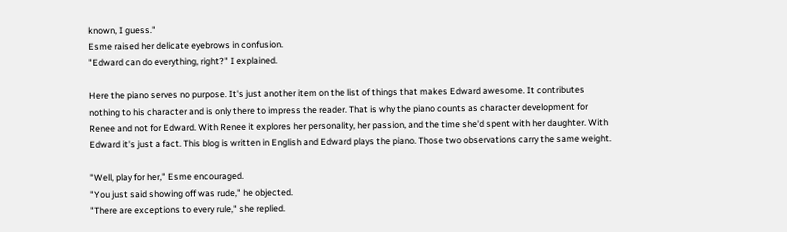known, I guess."
Esme raised her delicate eyebrows in confusion.
"Edward can do everything, right?" I explained.

Here the piano serves no purpose. It's just another item on the list of things that makes Edward awesome. It contributes nothing to his character and is only there to impress the reader. That is why the piano counts as character development for Renee and not for Edward. With Renee it explores her personality, her passion, and the time she'd spent with her daughter. With Edward it's just a fact. This blog is written in English and Edward plays the piano. Those two observations carry the same weight.

"Well, play for her," Esme encouraged.
"You just said showing off was rude," he objected.
"There are exceptions to every rule," she replied.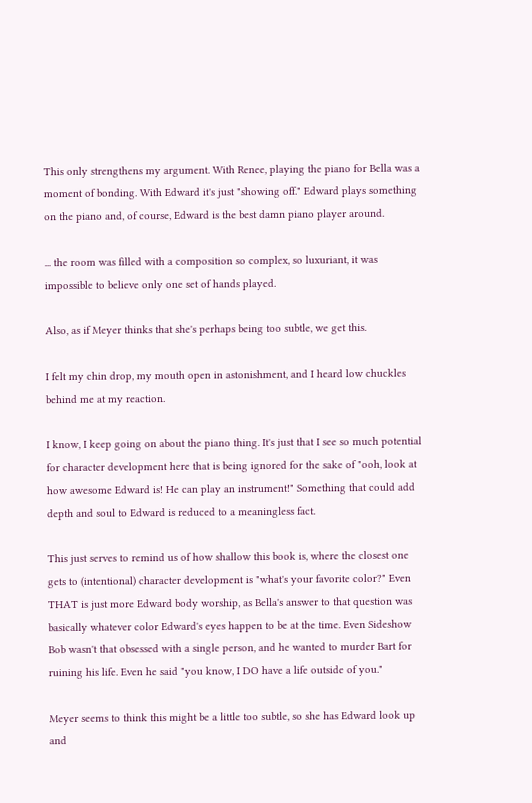This only strengthens my argument. With Renee, playing the piano for Bella was a moment of bonding. With Edward it's just "showing off." Edward plays something on the piano and, of course, Edward is the best damn piano player around.

... the room was filled with a composition so complex, so luxuriant, it was impossible to believe only one set of hands played.

Also, as if Meyer thinks that she's perhaps being too subtle, we get this.

I felt my chin drop, my mouth open in astonishment, and I heard low chuckles behind me at my reaction.

I know, I keep going on about the piano thing. It's just that I see so much potential for character development here that is being ignored for the sake of "ooh, look at how awesome Edward is! He can play an instrument!" Something that could add depth and soul to Edward is reduced to a meaningless fact.

This just serves to remind us of how shallow this book is, where the closest one gets to (intentional) character development is "what's your favorite color?" Even THAT is just more Edward body worship, as Bella's answer to that question was basically whatever color Edward's eyes happen to be at the time. Even Sideshow Bob wasn't that obsessed with a single person, and he wanted to murder Bart for ruining his life. Even he said "you know, I DO have a life outside of you."

Meyer seems to think this might be a little too subtle, so she has Edward look up and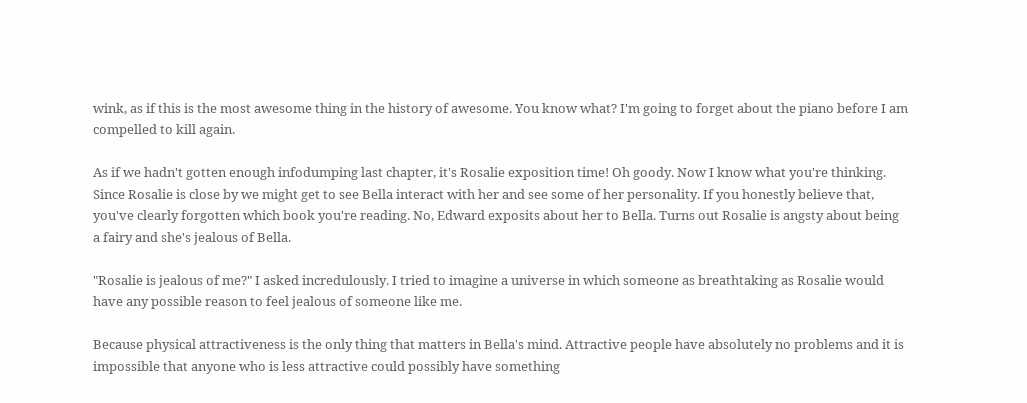wink, as if this is the most awesome thing in the history of awesome. You know what? I'm going to forget about the piano before I am compelled to kill again.

As if we hadn't gotten enough infodumping last chapter, it's Rosalie exposition time! Oh goody. Now I know what you're thinking. Since Rosalie is close by we might get to see Bella interact with her and see some of her personality. If you honestly believe that, you've clearly forgotten which book you're reading. No, Edward exposits about her to Bella. Turns out Rosalie is angsty about being a fairy and she's jealous of Bella.

"Rosalie is jealous of me?" I asked incredulously. I tried to imagine a universe in which someone as breathtaking as Rosalie would have any possible reason to feel jealous of someone like me.

Because physical attractiveness is the only thing that matters in Bella's mind. Attractive people have absolutely no problems and it is impossible that anyone who is less attractive could possibly have something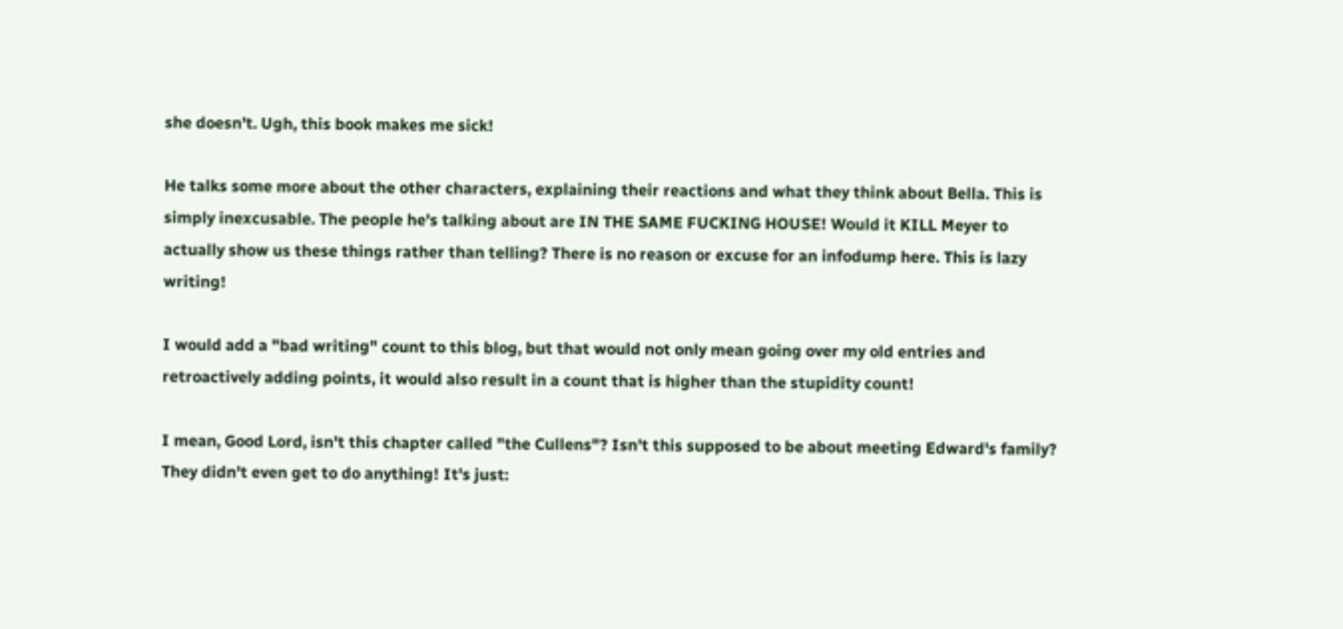she doesn't. Ugh, this book makes me sick!

He talks some more about the other characters, explaining their reactions and what they think about Bella. This is simply inexcusable. The people he's talking about are IN THE SAME FUCKING HOUSE! Would it KILL Meyer to actually show us these things rather than telling? There is no reason or excuse for an infodump here. This is lazy writing!

I would add a "bad writing" count to this blog, but that would not only mean going over my old entries and retroactively adding points, it would also result in a count that is higher than the stupidity count!

I mean, Good Lord, isn't this chapter called "the Cullens"? Isn't this supposed to be about meeting Edward's family? They didn't even get to do anything! It's just: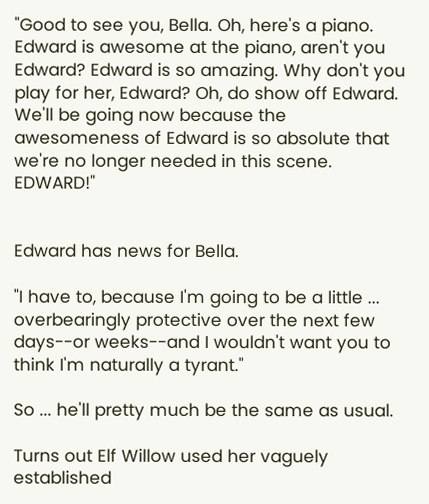"Good to see you, Bella. Oh, here's a piano. Edward is awesome at the piano, aren't you Edward? Edward is so amazing. Why don't you play for her, Edward? Oh, do show off Edward. We'll be going now because the awesomeness of Edward is so absolute that we're no longer needed in this scene. EDWARD!"


Edward has news for Bella.

"I have to, because I'm going to be a little ... overbearingly protective over the next few days--or weeks--and I wouldn't want you to think I'm naturally a tyrant."

So ... he'll pretty much be the same as usual.

Turns out Elf Willow used her vaguely established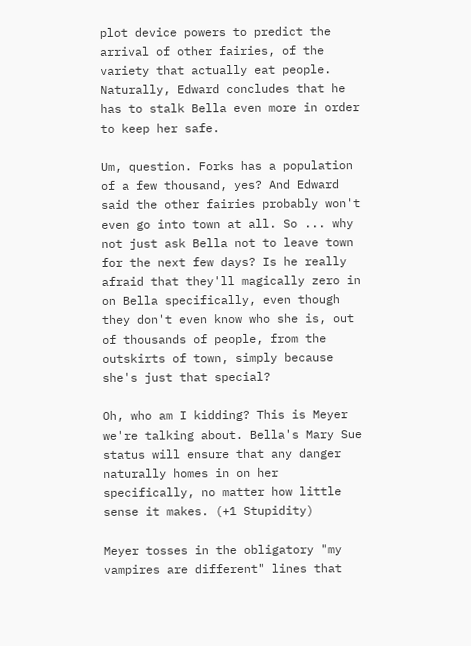plot device powers to predict the arrival of other fairies, of the variety that actually eat people. Naturally, Edward concludes that he has to stalk Bella even more in order to keep her safe.

Um, question. Forks has a population of a few thousand, yes? And Edward said the other fairies probably won't even go into town at all. So ... why not just ask Bella not to leave town for the next few days? Is he really afraid that they'll magically zero in on Bella specifically, even though they don't even know who she is, out of thousands of people, from the outskirts of town, simply because she's just that special?

Oh, who am I kidding? This is Meyer we're talking about. Bella's Mary Sue status will ensure that any danger naturally homes in on her specifically, no matter how little sense it makes. (+1 Stupidity)

Meyer tosses in the obligatory "my vampires are different" lines that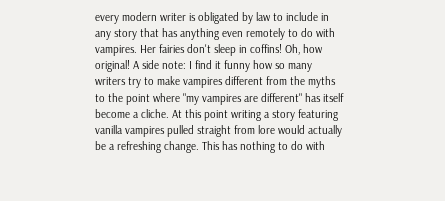every modern writer is obligated by law to include in any story that has anything even remotely to do with vampires. Her fairies don't sleep in coffins! Oh, how original! A side note: I find it funny how so many writers try to make vampires different from the myths to the point where "my vampires are different" has itself become a cliche. At this point writing a story featuring vanilla vampires pulled straight from lore would actually be a refreshing change. This has nothing to do with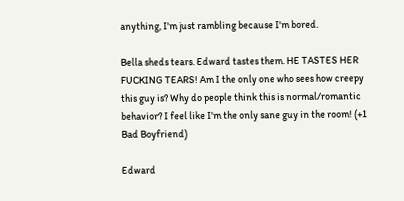anything, I'm just rambling because I'm bored.

Bella sheds tears. Edward tastes them. HE TASTES HER FUCKING TEARS! Am I the only one who sees how creepy this guy is? Why do people think this is normal/romantic behavior? I feel like I'm the only sane guy in the room! (+1 Bad Boyfriend)

Edward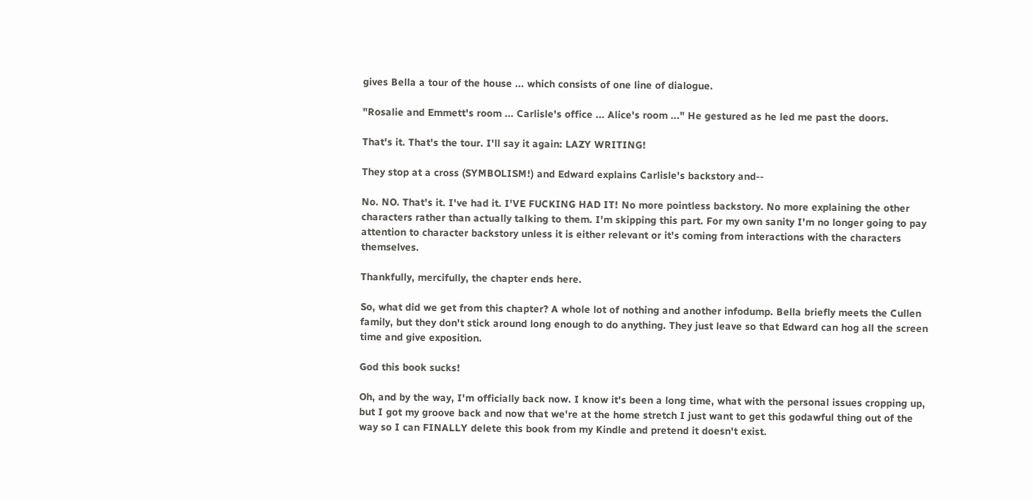gives Bella a tour of the house ... which consists of one line of dialogue.

"Rosalie and Emmett's room ... Carlisle's office ... Alice's room ..." He gestured as he led me past the doors.

That's it. That's the tour. I'll say it again: LAZY WRITING!

They stop at a cross (SYMBOLISM!) and Edward explains Carlisle's backstory and--

No. NO. That's it. I've had it. I'VE FUCKING HAD IT! No more pointless backstory. No more explaining the other characters rather than actually talking to them. I'm skipping this part. For my own sanity I'm no longer going to pay attention to character backstory unless it is either relevant or it's coming from interactions with the characters themselves.

Thankfully, mercifully, the chapter ends here.

So, what did we get from this chapter? A whole lot of nothing and another infodump. Bella briefly meets the Cullen family, but they don't stick around long enough to do anything. They just leave so that Edward can hog all the screen time and give exposition.

God this book sucks!

Oh, and by the way, I'm officially back now. I know it's been a long time, what with the personal issues cropping up, but I got my groove back and now that we're at the home stretch I just want to get this godawful thing out of the way so I can FINALLY delete this book from my Kindle and pretend it doesn't exist.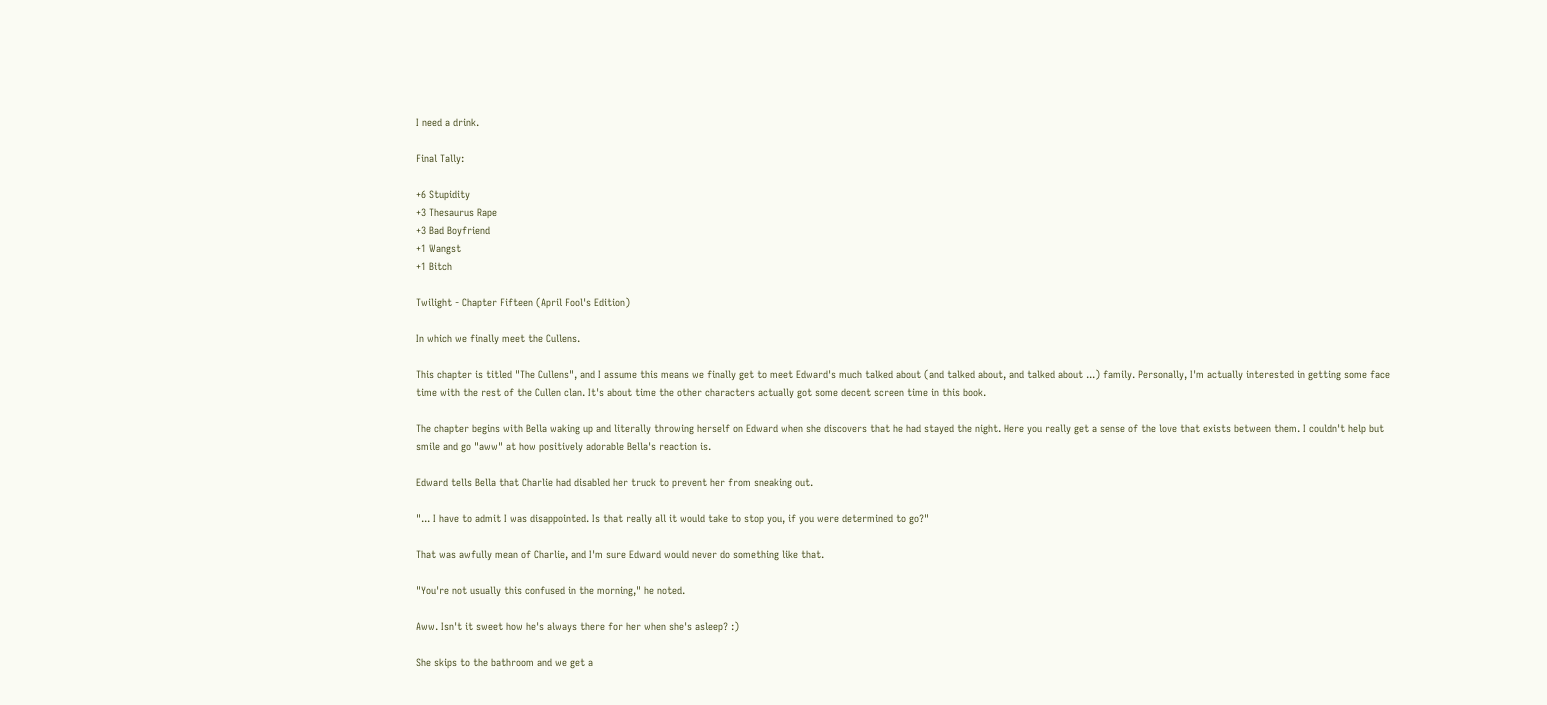I need a drink.

Final Tally:

+6 Stupidity
+3 Thesaurus Rape
+3 Bad Boyfriend
+1 Wangst
+1 Bitch

Twilight - Chapter Fifteen (April Fool's Edition)

In which we finally meet the Cullens.

This chapter is titled "The Cullens", and I assume this means we finally get to meet Edward's much talked about (and talked about, and talked about ...) family. Personally, I'm actually interested in getting some face time with the rest of the Cullen clan. It's about time the other characters actually got some decent screen time in this book.

The chapter begins with Bella waking up and literally throwing herself on Edward when she discovers that he had stayed the night. Here you really get a sense of the love that exists between them. I couldn't help but smile and go "aww" at how positively adorable Bella's reaction is.

Edward tells Bella that Charlie had disabled her truck to prevent her from sneaking out.

"... I have to admit I was disappointed. Is that really all it would take to stop you, if you were determined to go?"

That was awfully mean of Charlie, and I'm sure Edward would never do something like that.

"You're not usually this confused in the morning," he noted.

Aww. Isn't it sweet how he's always there for her when she's asleep? :)

She skips to the bathroom and we get a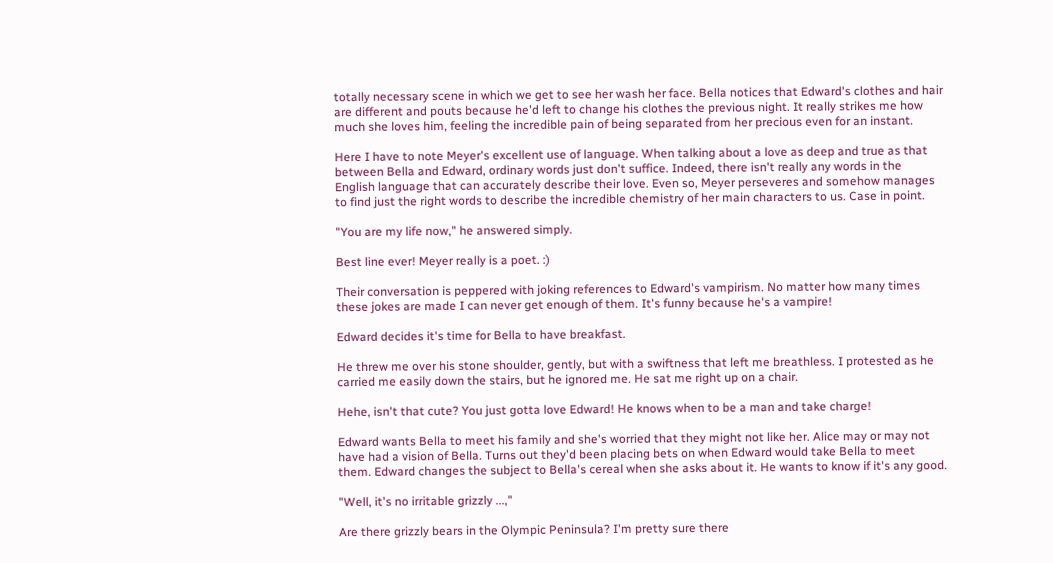totally necessary scene in which we get to see her wash her face. Bella notices that Edward's clothes and hair are different and pouts because he'd left to change his clothes the previous night. It really strikes me how much she loves him, feeling the incredible pain of being separated from her precious even for an instant.

Here I have to note Meyer's excellent use of language. When talking about a love as deep and true as that between Bella and Edward, ordinary words just don't suffice. Indeed, there isn't really any words in the English language that can accurately describe their love. Even so, Meyer perseveres and somehow manages to find just the right words to describe the incredible chemistry of her main characters to us. Case in point.

"You are my life now," he answered simply.

Best line ever! Meyer really is a poet. :)

Their conversation is peppered with joking references to Edward's vampirism. No matter how many times these jokes are made I can never get enough of them. It's funny because he's a vampire!

Edward decides it's time for Bella to have breakfast.

He threw me over his stone shoulder, gently, but with a swiftness that left me breathless. I protested as he carried me easily down the stairs, but he ignored me. He sat me right up on a chair.

Hehe, isn't that cute? You just gotta love Edward! He knows when to be a man and take charge!

Edward wants Bella to meet his family and she's worried that they might not like her. Alice may or may not have had a vision of Bella. Turns out they'd been placing bets on when Edward would take Bella to meet them. Edward changes the subject to Bella's cereal when she asks about it. He wants to know if it's any good.

"Well, it's no irritable grizzly ...,"

Are there grizzly bears in the Olympic Peninsula? I'm pretty sure there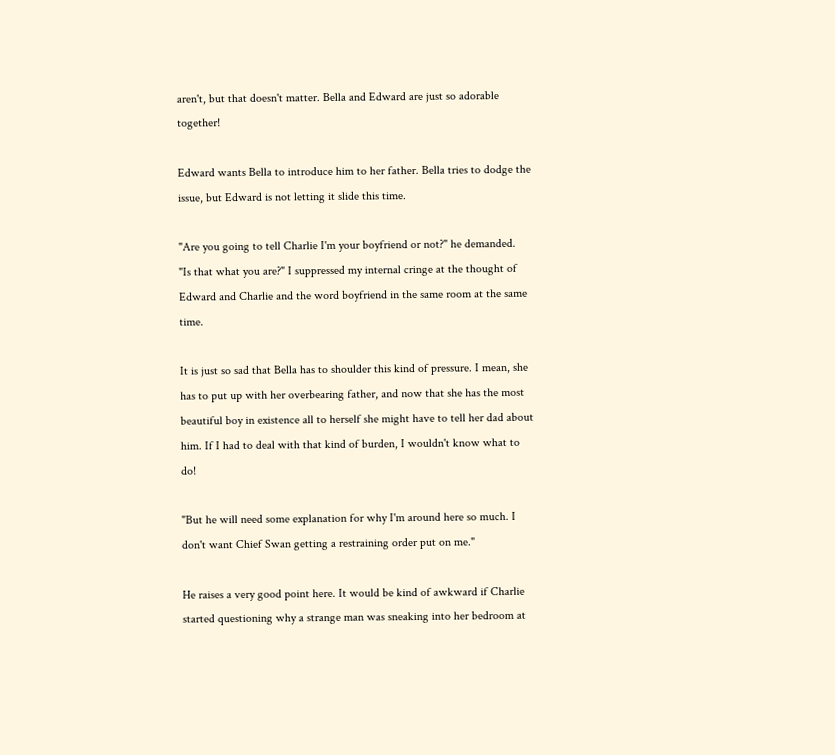aren't, but that doesn't matter. Bella and Edward are just so adorable together!

Edward wants Bella to introduce him to her father. Bella tries to dodge the issue, but Edward is not letting it slide this time.

"Are you going to tell Charlie I'm your boyfriend or not?" he demanded.
"Is that what you are?" I suppressed my internal cringe at the thought of Edward and Charlie and the word boyfriend in the same room at the same time.

It is just so sad that Bella has to shoulder this kind of pressure. I mean, she has to put up with her overbearing father, and now that she has the most beautiful boy in existence all to herself she might have to tell her dad about him. If I had to deal with that kind of burden, I wouldn't know what to do!

"But he will need some explanation for why I'm around here so much. I don't want Chief Swan getting a restraining order put on me."

He raises a very good point here. It would be kind of awkward if Charlie started questioning why a strange man was sneaking into her bedroom at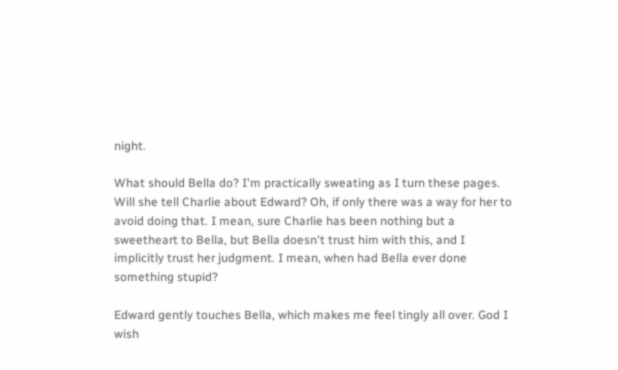night.

What should Bella do? I'm practically sweating as I turn these pages. Will she tell Charlie about Edward? Oh, if only there was a way for her to avoid doing that. I mean, sure Charlie has been nothing but a sweetheart to Bella, but Bella doesn't trust him with this, and I implicitly trust her judgment. I mean, when had Bella ever done something stupid?

Edward gently touches Bella, which makes me feel tingly all over. God I wish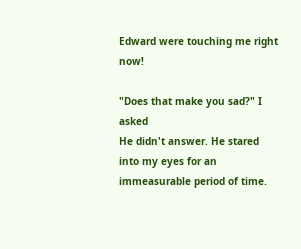Edward were touching me right now!

"Does that make you sad?" I asked
He didn't answer. He stared into my eyes for an immeasurable period of time.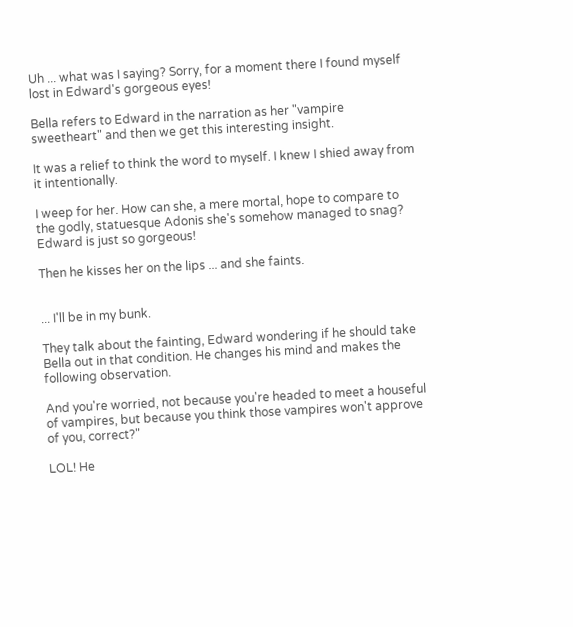Uh ... what was I saying? Sorry, for a moment there I found myself lost in Edward's gorgeous eyes!

Bella refers to Edward in the narration as her "vampire sweetheart" and then we get this interesting insight.

It was a relief to think the word to myself. I knew I shied away from it intentionally.

I weep for her. How can she, a mere mortal, hope to compare to the godly, statuesque Adonis she's somehow managed to snag? Edward is just so gorgeous!

Then he kisses her on the lips ... and she faints.


... I'll be in my bunk.

They talk about the fainting, Edward wondering if he should take Bella out in that condition. He changes his mind and makes the following observation.

And you're worried, not because you're headed to meet a houseful of vampires, but because you think those vampires won't approve of you, correct?"

LOL! He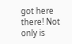got here there! Not only is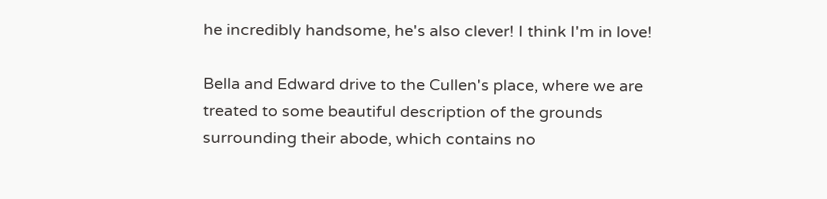he incredibly handsome, he's also clever! I think I'm in love!

Bella and Edward drive to the Cullen's place, where we are treated to some beautiful description of the grounds surrounding their abode, which contains no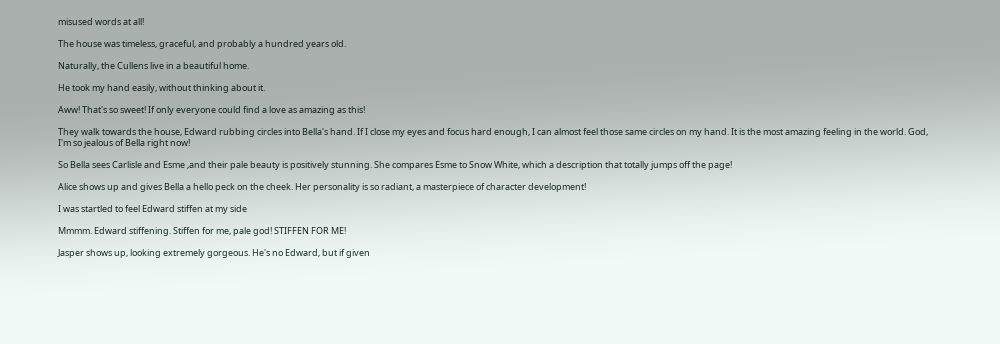misused words at all!

The house was timeless, graceful, and probably a hundred years old.

Naturally, the Cullens live in a beautiful home.

He took my hand easily, without thinking about it.

Aww! That's so sweet! If only everyone could find a love as amazing as this!

They walk towards the house, Edward rubbing circles into Bella's hand. If I close my eyes and focus hard enough, I can almost feel those same circles on my hand. It is the most amazing feeling in the world. God, I'm so jealous of Bella right now!

So Bella sees Carlisle and Esme ,and their pale beauty is positively stunning. She compares Esme to Snow White, which a description that totally jumps off the page!

Alice shows up and gives Bella a hello peck on the cheek. Her personality is so radiant, a masterpiece of character development!

I was startled to feel Edward stiffen at my side

Mmmm. Edward stiffening. Stiffen for me, pale god! STIFFEN FOR ME!

Jasper shows up, looking extremely gorgeous. He's no Edward, but if given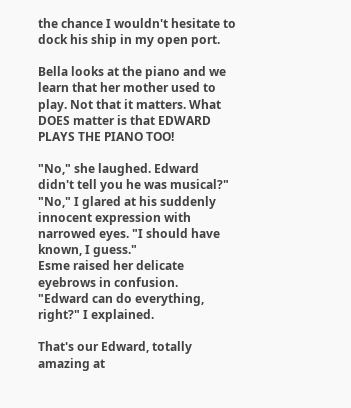the chance I wouldn't hesitate to dock his ship in my open port.

Bella looks at the piano and we learn that her mother used to play. Not that it matters. What DOES matter is that EDWARD PLAYS THE PIANO TOO!

"No," she laughed. Edward didn't tell you he was musical?"
"No," I glared at his suddenly innocent expression with narrowed eyes. "I should have known, I guess."
Esme raised her delicate eyebrows in confusion.
"Edward can do everything, right?" I explained.

That's our Edward, totally amazing at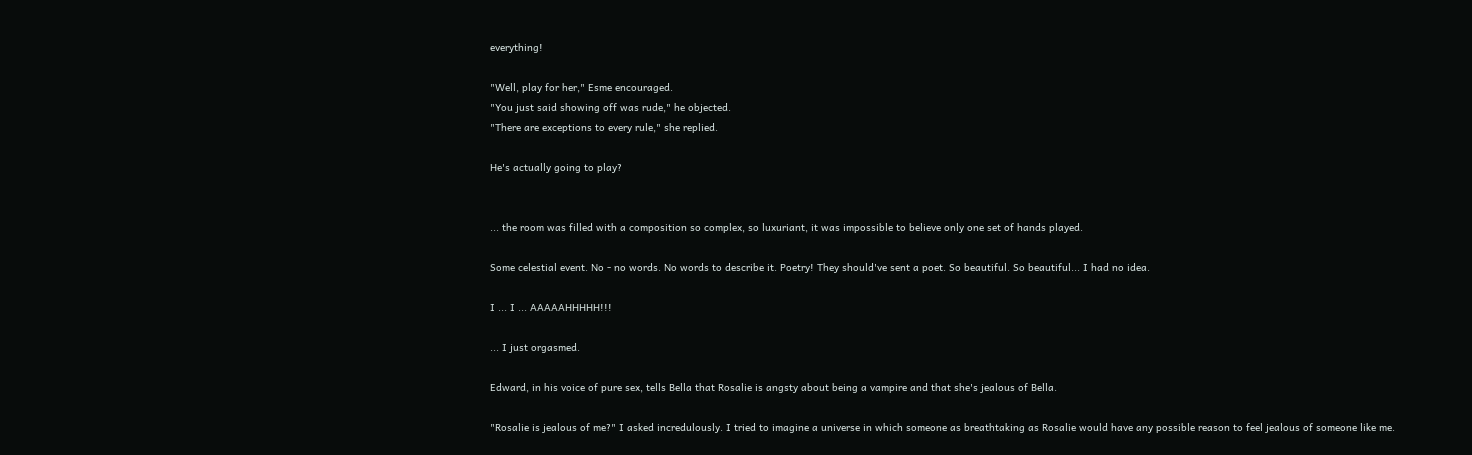everything!

"Well, play for her," Esme encouraged.
"You just said showing off was rude," he objected.
"There are exceptions to every rule," she replied.

He's actually going to play?


... the room was filled with a composition so complex, so luxuriant, it was impossible to believe only one set of hands played.

Some celestial event. No - no words. No words to describe it. Poetry! They should've sent a poet. So beautiful. So beautiful... I had no idea.

I ... I ... AAAAAHHHHH!!!

... I just orgasmed.

Edward, in his voice of pure sex, tells Bella that Rosalie is angsty about being a vampire and that she's jealous of Bella.

"Rosalie is jealous of me?" I asked incredulously. I tried to imagine a universe in which someone as breathtaking as Rosalie would have any possible reason to feel jealous of someone like me.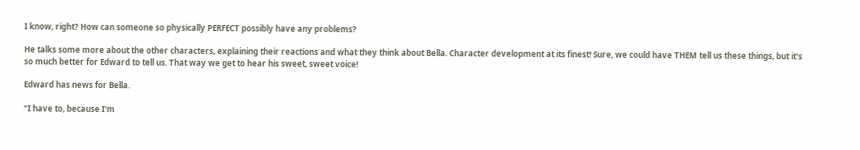I know, right? How can someone so physically PERFECT possibly have any problems?

He talks some more about the other characters, explaining their reactions and what they think about Bella. Character development at its finest! Sure, we could have THEM tell us these things, but it's so much better for Edward to tell us. That way we get to hear his sweet, sweet voice!

Edward has news for Bella.

"I have to, because I'm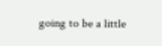going to be a little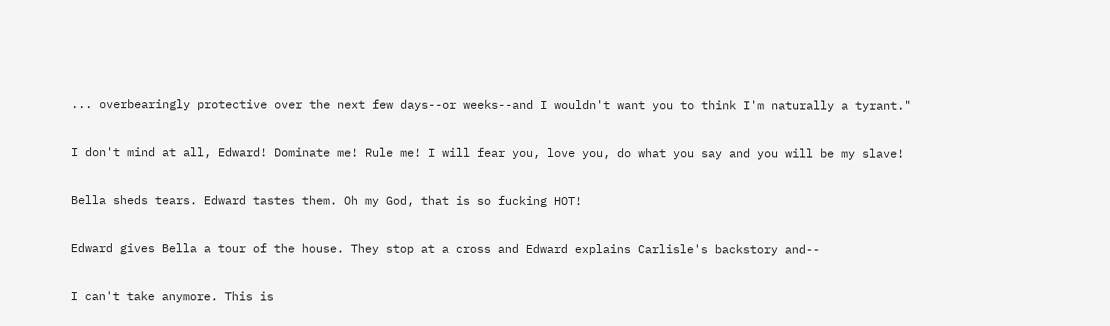... overbearingly protective over the next few days--or weeks--and I wouldn't want you to think I'm naturally a tyrant."

I don't mind at all, Edward! Dominate me! Rule me! I will fear you, love you, do what you say and you will be my slave!

Bella sheds tears. Edward tastes them. Oh my God, that is so fucking HOT!

Edward gives Bella a tour of the house. They stop at a cross and Edward explains Carlisle's backstory and--

I can't take anymore. This is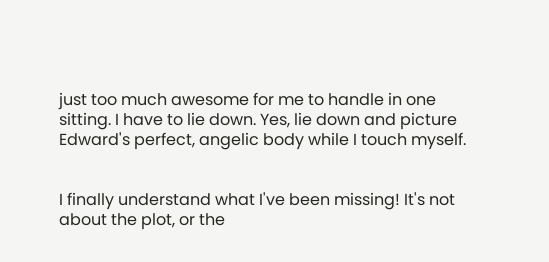just too much awesome for me to handle in one sitting. I have to lie down. Yes, lie down and picture Edward's perfect, angelic body while I touch myself.


I finally understand what I've been missing! It's not about the plot, or the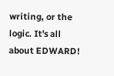writing, or the logic. It's all about EDWARD!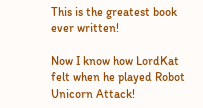This is the greatest book ever written!

Now I know how LordKat felt when he played Robot Unicorn Attack!